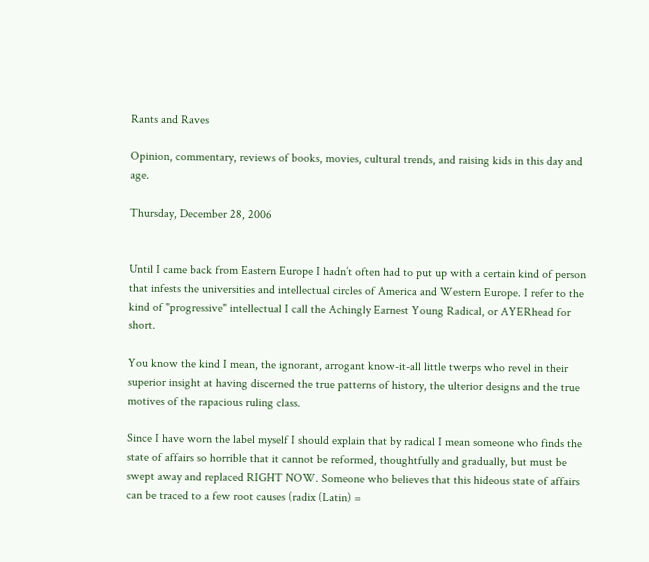Rants and Raves

Opinion, commentary, reviews of books, movies, cultural trends, and raising kids in this day and age.

Thursday, December 28, 2006


Until I came back from Eastern Europe I hadn’t often had to put up with a certain kind of person that infests the universities and intellectual circles of America and Western Europe. I refer to the kind of "progressive" intellectual I call the Achingly Earnest Young Radical, or AYERhead for short.

You know the kind I mean, the ignorant, arrogant know-it-all little twerps who revel in their superior insight at having discerned the true patterns of history, the ulterior designs and the true motives of the rapacious ruling class.

Since I have worn the label myself I should explain that by radical I mean someone who finds the state of affairs so horrible that it cannot be reformed, thoughtfully and gradually, but must be swept away and replaced RIGHT NOW. Someone who believes that this hideous state of affairs can be traced to a few root causes (radix (Latin) =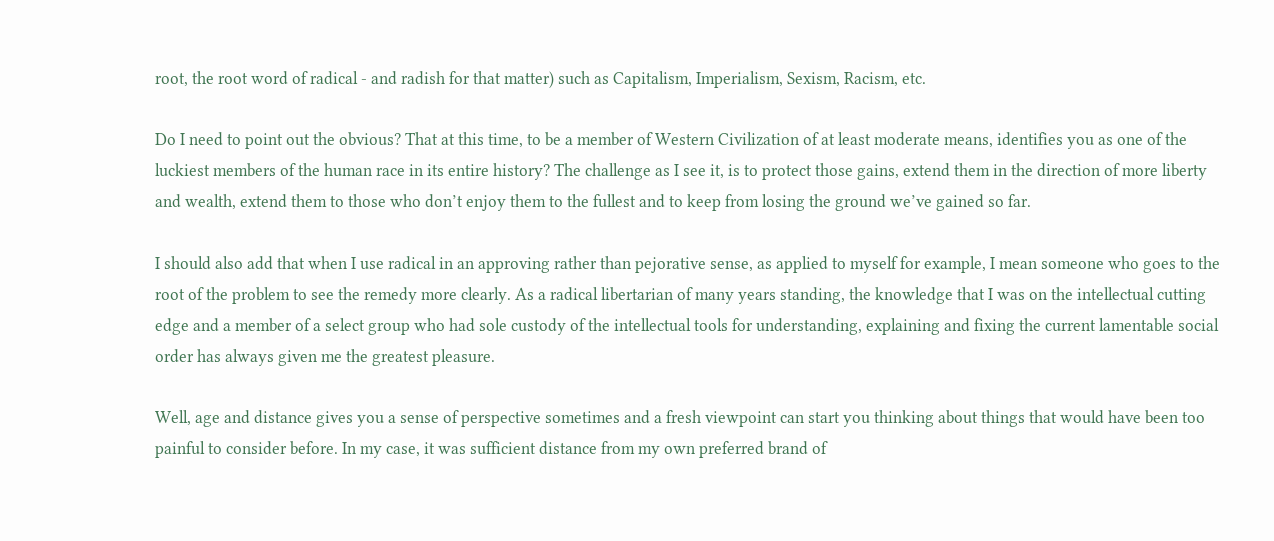root, the root word of radical - and radish for that matter) such as Capitalism, Imperialism, Sexism, Racism, etc.

Do I need to point out the obvious? That at this time, to be a member of Western Civilization of at least moderate means, identifies you as one of the luckiest members of the human race in its entire history? The challenge as I see it, is to protect those gains, extend them in the direction of more liberty and wealth, extend them to those who don’t enjoy them to the fullest and to keep from losing the ground we’ve gained so far.

I should also add that when I use radical in an approving rather than pejorative sense, as applied to myself for example, I mean someone who goes to the root of the problem to see the remedy more clearly. As a radical libertarian of many years standing, the knowledge that I was on the intellectual cutting edge and a member of a select group who had sole custody of the intellectual tools for understanding, explaining and fixing the current lamentable social order has always given me the greatest pleasure.

Well, age and distance gives you a sense of perspective sometimes and a fresh viewpoint can start you thinking about things that would have been too painful to consider before. In my case, it was sufficient distance from my own preferred brand of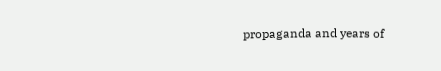propaganda and years of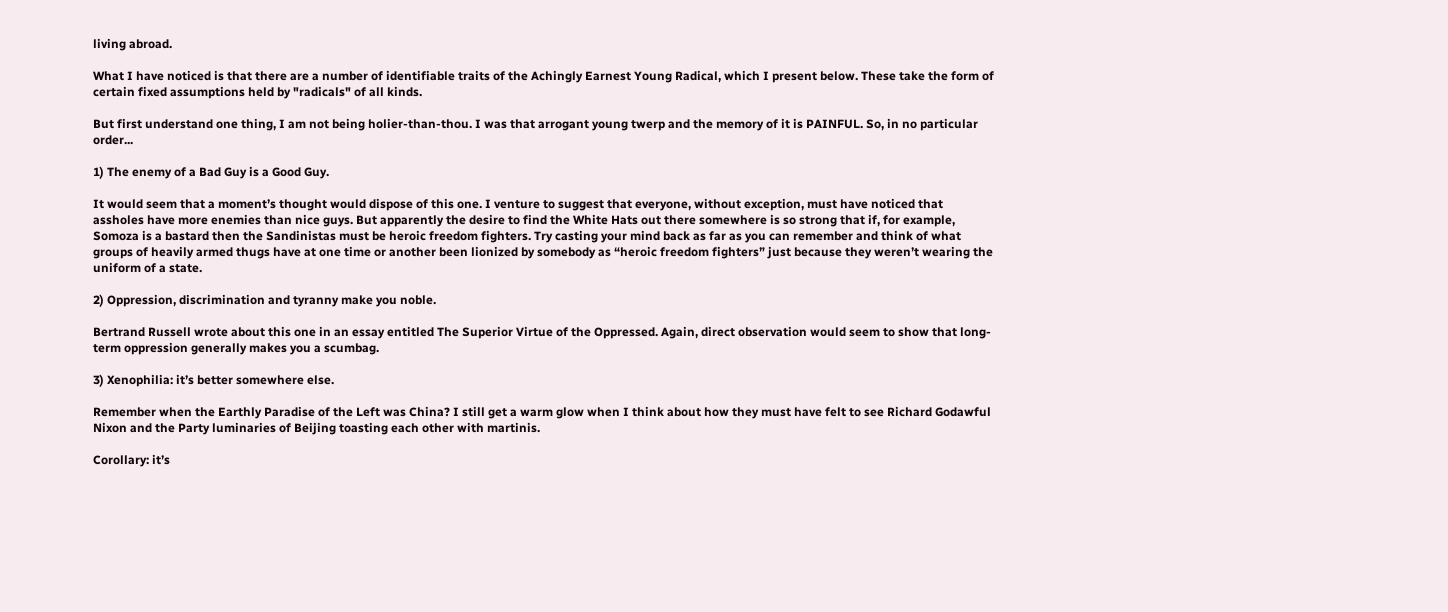living abroad.

What I have noticed is that there are a number of identifiable traits of the Achingly Earnest Young Radical, which I present below. These take the form of certain fixed assumptions held by "radicals" of all kinds.

But first understand one thing, I am not being holier-than-thou. I was that arrogant young twerp and the memory of it is PAINFUL. So, in no particular order...

1) The enemy of a Bad Guy is a Good Guy.

It would seem that a moment’s thought would dispose of this one. I venture to suggest that everyone, without exception, must have noticed that assholes have more enemies than nice guys. But apparently the desire to find the White Hats out there somewhere is so strong that if, for example, Somoza is a bastard then the Sandinistas must be heroic freedom fighters. Try casting your mind back as far as you can remember and think of what groups of heavily armed thugs have at one time or another been lionized by somebody as “heroic freedom fighters” just because they weren’t wearing the uniform of a state.

2) Oppression, discrimination and tyranny make you noble.

Bertrand Russell wrote about this one in an essay entitled The Superior Virtue of the Oppressed. Again, direct observation would seem to show that long-term oppression generally makes you a scumbag.

3) Xenophilia: it’s better somewhere else.

Remember when the Earthly Paradise of the Left was China? I still get a warm glow when I think about how they must have felt to see Richard Godawful Nixon and the Party luminaries of Beijing toasting each other with martinis.

Corollary: it’s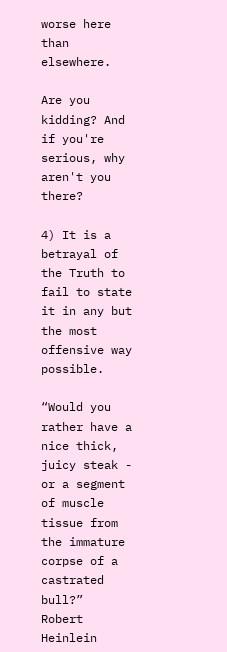worse here than elsewhere.

Are you kidding? And if you're serious, why aren't you there?

4) It is a betrayal of the Truth to fail to state it in any but the most offensive way possible.

“Would you rather have a nice thick, juicy steak - or a segment of muscle tissue from the immature corpse of a castrated bull?”
Robert Heinlein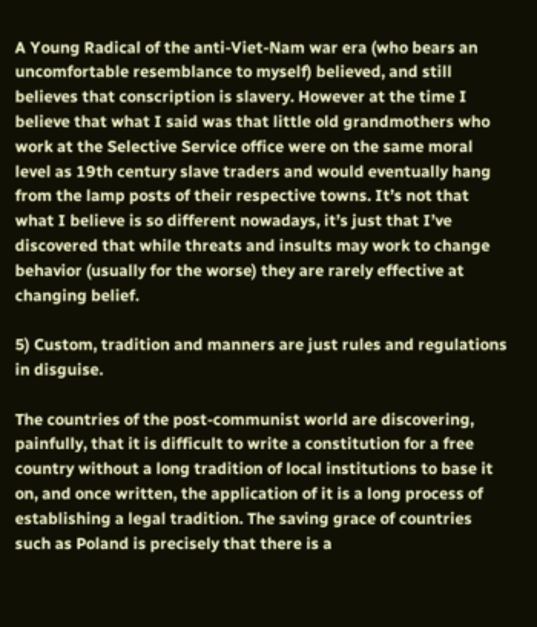A Young Radical of the anti-Viet-Nam war era (who bears an uncomfortable resemblance to myself) believed, and still believes that conscription is slavery. However at the time I believe that what I said was that little old grandmothers who work at the Selective Service office were on the same moral level as 19th century slave traders and would eventually hang from the lamp posts of their respective towns. It’s not that what I believe is so different nowadays, it’s just that I’ve discovered that while threats and insults may work to change behavior (usually for the worse) they are rarely effective at changing belief.

5) Custom, tradition and manners are just rules and regulations in disguise.

The countries of the post-communist world are discovering, painfully, that it is difficult to write a constitution for a free country without a long tradition of local institutions to base it on, and once written, the application of it is a long process of establishing a legal tradition. The saving grace of countries such as Poland is precisely that there is a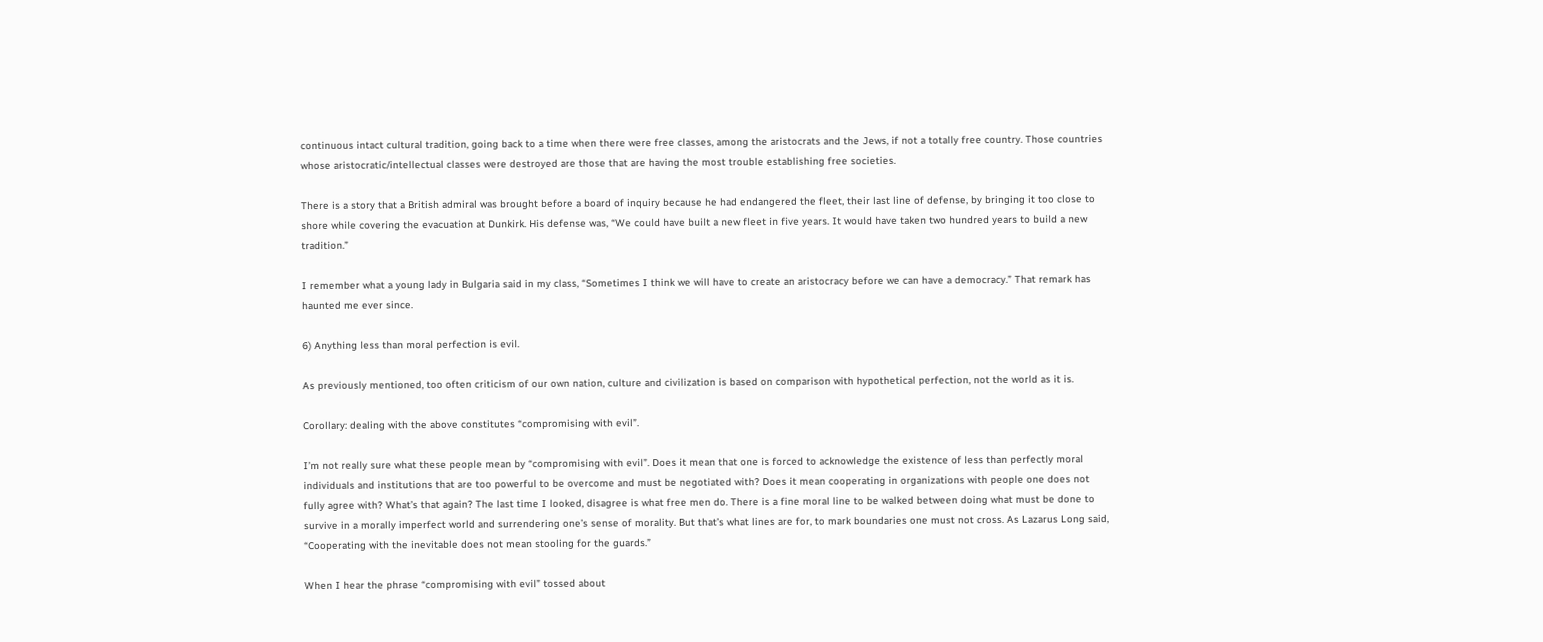continuous intact cultural tradition, going back to a time when there were free classes, among the aristocrats and the Jews, if not a totally free country. Those countries whose aristocratic/intellectual classes were destroyed are those that are having the most trouble establishing free societies.

There is a story that a British admiral was brought before a board of inquiry because he had endangered the fleet, their last line of defense, by bringing it too close to shore while covering the evacuation at Dunkirk. His defense was, “We could have built a new fleet in five years. It would have taken two hundred years to build a new tradition.”

I remember what a young lady in Bulgaria said in my class, “Sometimes I think we will have to create an aristocracy before we can have a democracy.” That remark has haunted me ever since.

6) Anything less than moral perfection is evil.

As previously mentioned, too often criticism of our own nation, culture and civilization is based on comparison with hypothetical perfection, not the world as it is.

Corollary: dealing with the above constitutes “compromising with evil”.

I’m not really sure what these people mean by “compromising with evil”. Does it mean that one is forced to acknowledge the existence of less than perfectly moral individuals and institutions that are too powerful to be overcome and must be negotiated with? Does it mean cooperating in organizations with people one does not fully agree with? What’s that again? The last time I looked, disagree is what free men do. There is a fine moral line to be walked between doing what must be done to survive in a morally imperfect world and surrendering one’s sense of morality. But that’s what lines are for, to mark boundaries one must not cross. As Lazarus Long said, “Cooperating with the inevitable does not mean stooling for the guards.”

When I hear the phrase “compromising with evil” tossed about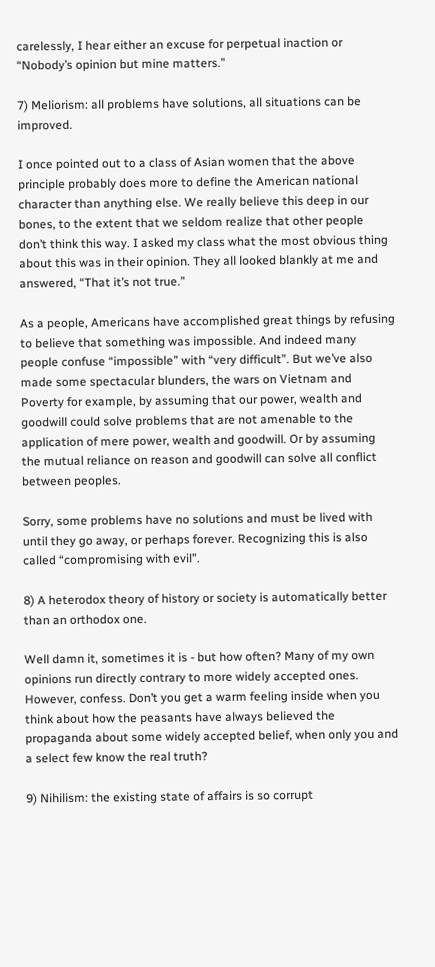carelessly, I hear either an excuse for perpetual inaction or “Nobody’s opinion but mine matters.”

7) Meliorism: all problems have solutions, all situations can be improved.

I once pointed out to a class of Asian women that the above principle probably does more to define the American national character than anything else. We really believe this deep in our bones, to the extent that we seldom realize that other people don’t think this way. I asked my class what the most obvious thing about this was in their opinion. They all looked blankly at me and answered, “That it’s not true.”

As a people, Americans have accomplished great things by refusing to believe that something was impossible. And indeed many people confuse “impossible” with “very difficult”. But we’ve also made some spectacular blunders, the wars on Vietnam and Poverty for example, by assuming that our power, wealth and goodwill could solve problems that are not amenable to the application of mere power, wealth and goodwill. Or by assuming the mutual reliance on reason and goodwill can solve all conflict between peoples.

Sorry, some problems have no solutions and must be lived with until they go away, or perhaps forever. Recognizing this is also called “compromising with evil”.

8) A heterodox theory of history or society is automatically better than an orthodox one.

Well damn it, sometimes it is - but how often? Many of my own opinions run directly contrary to more widely accepted ones. However, confess. Don’t you get a warm feeling inside when you think about how the peasants have always believed the propaganda about some widely accepted belief, when only you and a select few know the real truth?

9) Nihilism: the existing state of affairs is so corrupt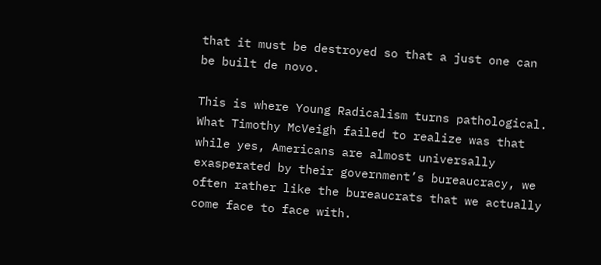that it must be destroyed so that a just one can be built de novo.

This is where Young Radicalism turns pathological. What Timothy McVeigh failed to realize was that while yes, Americans are almost universally exasperated by their government’s bureaucracy, we often rather like the bureaucrats that we actually come face to face with.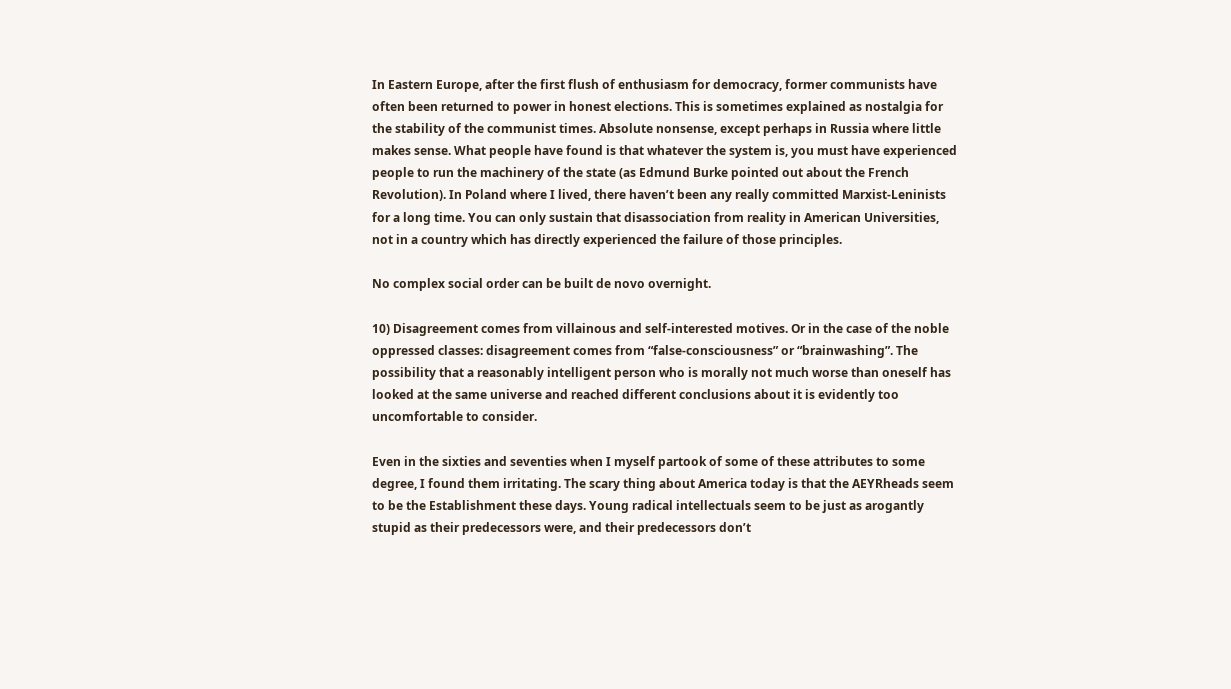In Eastern Europe, after the first flush of enthusiasm for democracy, former communists have often been returned to power in honest elections. This is sometimes explained as nostalgia for the stability of the communist times. Absolute nonsense, except perhaps in Russia where little makes sense. What people have found is that whatever the system is, you must have experienced people to run the machinery of the state (as Edmund Burke pointed out about the French Revolution). In Poland where I lived, there haven’t been any really committed Marxist-Leninists for a long time. You can only sustain that disassociation from reality in American Universities, not in a country which has directly experienced the failure of those principles.

No complex social order can be built de novo overnight.

10) Disagreement comes from villainous and self-interested motives. Or in the case of the noble oppressed classes: disagreement comes from “false-consciousness” or “brainwashing”. The possibility that a reasonably intelligent person who is morally not much worse than oneself has looked at the same universe and reached different conclusions about it is evidently too uncomfortable to consider.

Even in the sixties and seventies when I myself partook of some of these attributes to some degree, I found them irritating. The scary thing about America today is that the AEYRheads seem to be the Establishment these days. Young radical intellectuals seem to be just as arogantly stupid as their predecessors were, and their predecessors don’t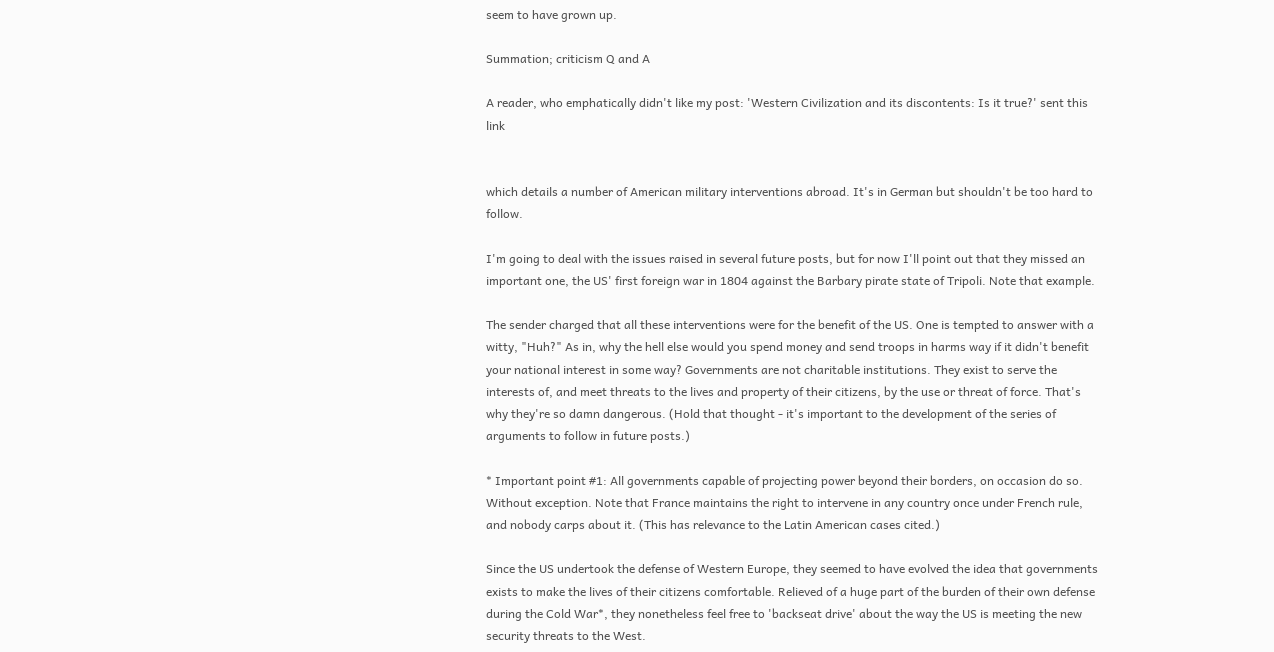seem to have grown up.

Summation; criticism Q and A

A reader, who emphatically didn't like my post: 'Western Civilization and its discontents: Is it true?' sent this link


which details a number of American military interventions abroad. It's in German but shouldn't be too hard to follow.

I'm going to deal with the issues raised in several future posts, but for now I'll point out that they missed an important one, the US' first foreign war in 1804 against the Barbary pirate state of Tripoli. Note that example.

The sender charged that all these interventions were for the benefit of the US. One is tempted to answer with a witty, "Huh?" As in, why the hell else would you spend money and send troops in harms way if it didn't benefit your national interest in some way? Governments are not charitable institutions. They exist to serve the interests of, and meet threats to the lives and property of their citizens, by the use or threat of force. That's why they're so damn dangerous. (Hold that thought - it's important to the development of the series of arguments to follow in future posts.)

* Important point #1: All governments capable of projecting power beyond their borders, on occasion do so. Without exception. Note that France maintains the right to intervene in any country once under French rule, and nobody carps about it. (This has relevance to the Latin American cases cited.)

Since the US undertook the defense of Western Europe, they seemed to have evolved the idea that governments exists to make the lives of their citizens comfortable. Relieved of a huge part of the burden of their own defense during the Cold War*, they nonetheless feel free to 'backseat drive' about the way the US is meeting the new security threats to the West.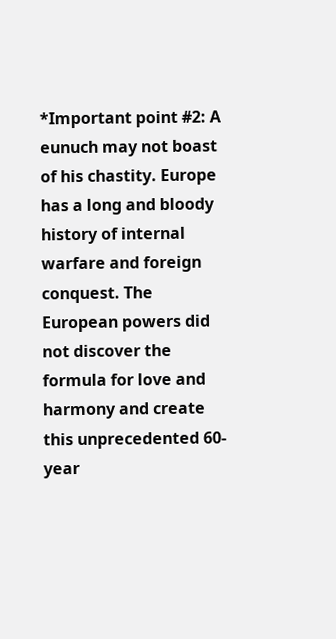*Important point #2: A eunuch may not boast of his chastity. Europe has a long and bloody history of internal warfare and foreign conquest. The European powers did not discover the formula for love and harmony and create this unprecedented 60-year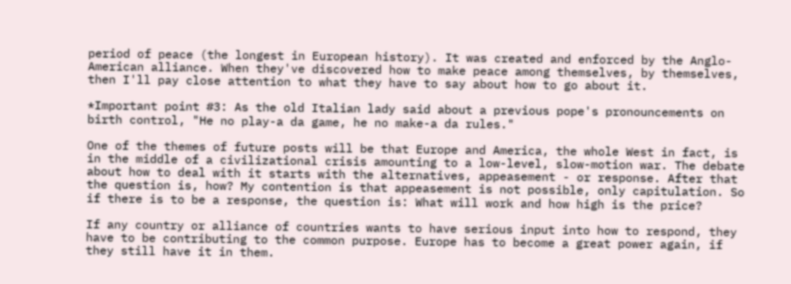period of peace (the longest in European history). It was created and enforced by the Anglo-American alliance. When they've discovered how to make peace among themselves, by themselves, then I'll pay close attention to what they have to say about how to go about it.

*Important point #3: As the old Italian lady said about a previous pope's pronouncements on birth control, "He no play-a da game, he no make-a da rules."

One of the themes of future posts will be that Europe and America, the whole West in fact, is in the middle of a civilizational crisis amounting to a low-level, slow-motion war. The debate about how to deal with it starts with the alternatives, appeasement - or response. After that the question is, how? My contention is that appeasement is not possible, only capitulation. So if there is to be a response, the question is: What will work and how high is the price?

If any country or alliance of countries wants to have serious input into how to respond, they have to be contributing to the common purpose. Europe has to become a great power again, if they still have it in them.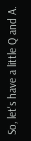So, let's have a little Q and A.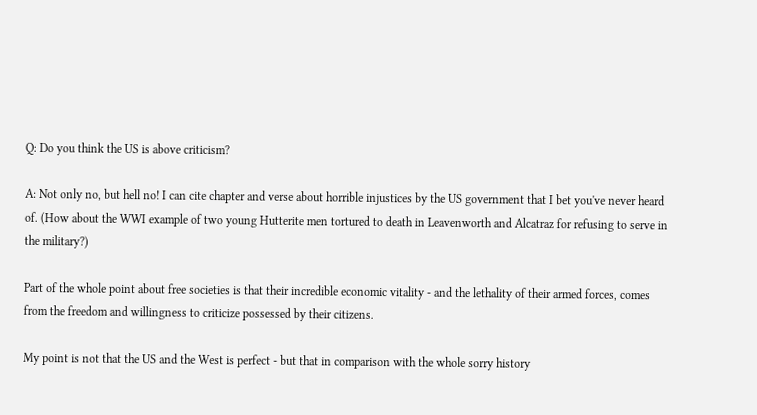Q: Do you think the US is above criticism?

A: Not only no, but hell no! I can cite chapter and verse about horrible injustices by the US government that I bet you've never heard of. (How about the WWI example of two young Hutterite men tortured to death in Leavenworth and Alcatraz for refusing to serve in the military?)

Part of the whole point about free societies is that their incredible economic vitality - and the lethality of their armed forces, comes from the freedom and willingness to criticize possessed by their citizens.

My point is not that the US and the West is perfect - but that in comparison with the whole sorry history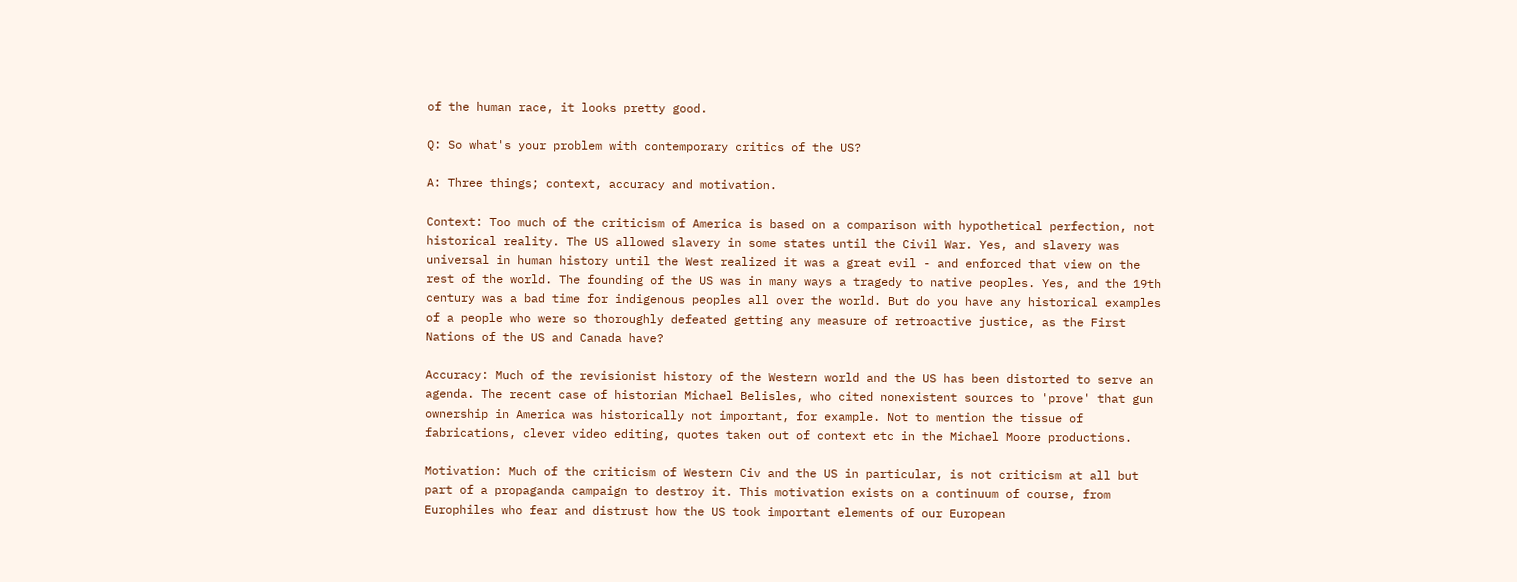of the human race, it looks pretty good.

Q: So what's your problem with contemporary critics of the US?

A: Three things; context, accuracy and motivation.

Context: Too much of the criticism of America is based on a comparison with hypothetical perfection, not historical reality. The US allowed slavery in some states until the Civil War. Yes, and slavery was universal in human history until the West realized it was a great evil - and enforced that view on the rest of the world. The founding of the US was in many ways a tragedy to native peoples. Yes, and the 19th century was a bad time for indigenous peoples all over the world. But do you have any historical examples of a people who were so thoroughly defeated getting any measure of retroactive justice, as the First Nations of the US and Canada have?

Accuracy: Much of the revisionist history of the Western world and the US has been distorted to serve an agenda. The recent case of historian Michael Belisles, who cited nonexistent sources to 'prove' that gun ownership in America was historically not important, for example. Not to mention the tissue of fabrications, clever video editing, quotes taken out of context etc in the Michael Moore productions.

Motivation: Much of the criticism of Western Civ and the US in particular, is not criticism at all but part of a propaganda campaign to destroy it. This motivation exists on a continuum of course, from Europhiles who fear and distrust how the US took important elements of our European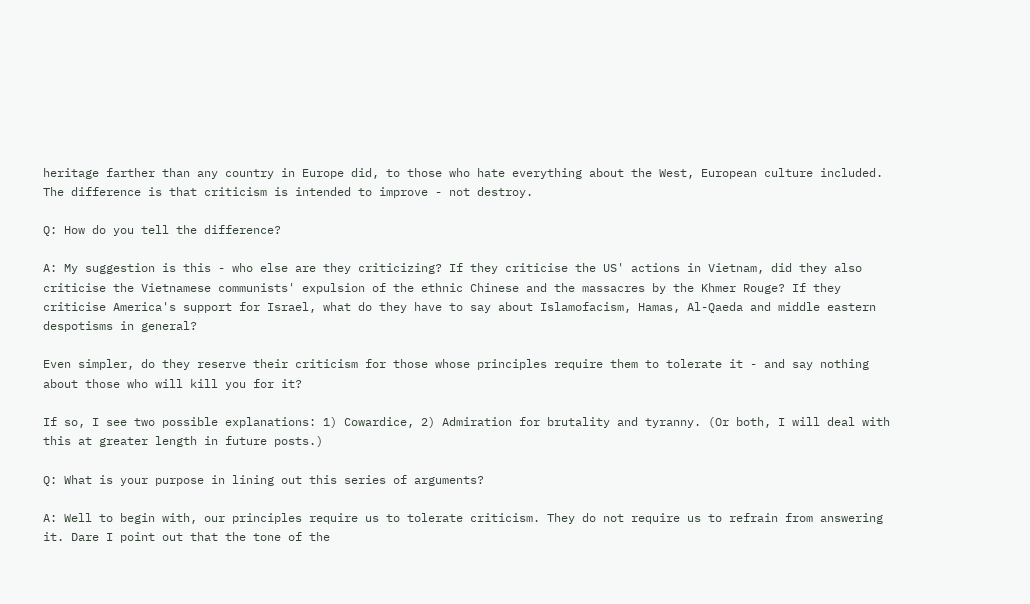heritage farther than any country in Europe did, to those who hate everything about the West, European culture included. The difference is that criticism is intended to improve - not destroy.

Q: How do you tell the difference?

A: My suggestion is this - who else are they criticizing? If they criticise the US' actions in Vietnam, did they also criticise the Vietnamese communists' expulsion of the ethnic Chinese and the massacres by the Khmer Rouge? If they criticise America's support for Israel, what do they have to say about Islamofacism, Hamas, Al-Qaeda and middle eastern despotisms in general?

Even simpler, do they reserve their criticism for those whose principles require them to tolerate it - and say nothing about those who will kill you for it?

If so, I see two possible explanations: 1) Cowardice, 2) Admiration for brutality and tyranny. (Or both, I will deal with this at greater length in future posts.)

Q: What is your purpose in lining out this series of arguments?

A: Well to begin with, our principles require us to tolerate criticism. They do not require us to refrain from answering it. Dare I point out that the tone of the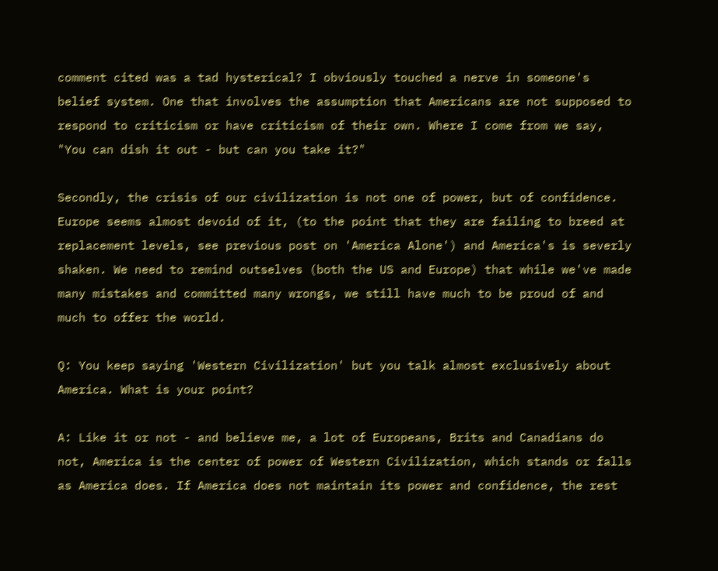comment cited was a tad hysterical? I obviously touched a nerve in someone's belief system. One that involves the assumption that Americans are not supposed to respond to criticism or have criticism of their own. Where I come from we say, "You can dish it out - but can you take it?"

Secondly, the crisis of our civilization is not one of power, but of confidence. Europe seems almost devoid of it, (to the point that they are failing to breed at replacement levels, see previous post on 'America Alone') and America's is severly shaken. We need to remind outselves (both the US and Europe) that while we've made many mistakes and committed many wrongs, we still have much to be proud of and much to offer the world.

Q: You keep saying 'Western Civilization' but you talk almost exclusively about America. What is your point?

A: Like it or not - and believe me, a lot of Europeans, Brits and Canadians do not, America is the center of power of Western Civilization, which stands or falls as America does. If America does not maintain its power and confidence, the rest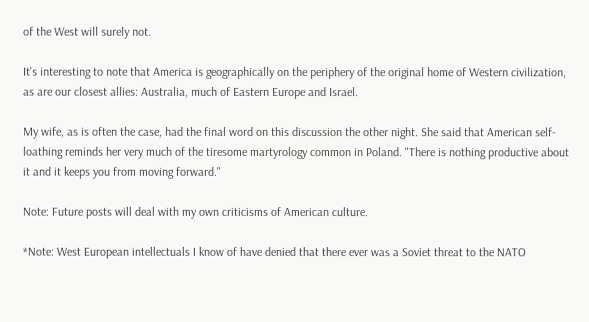of the West will surely not.

It's interesting to note that America is geographically on the periphery of the original home of Western civilization, as are our closest allies: Australia, much of Eastern Europe and Israel.

My wife, as is often the case, had the final word on this discussion the other night. She said that American self-loathing reminds her very much of the tiresome martyrology common in Poland. "There is nothing productive about it and it keeps you from moving forward."

Note: Future posts will deal with my own criticisms of American culture.

*Note: West European intellectuals I know of have denied that there ever was a Soviet threat to the NATO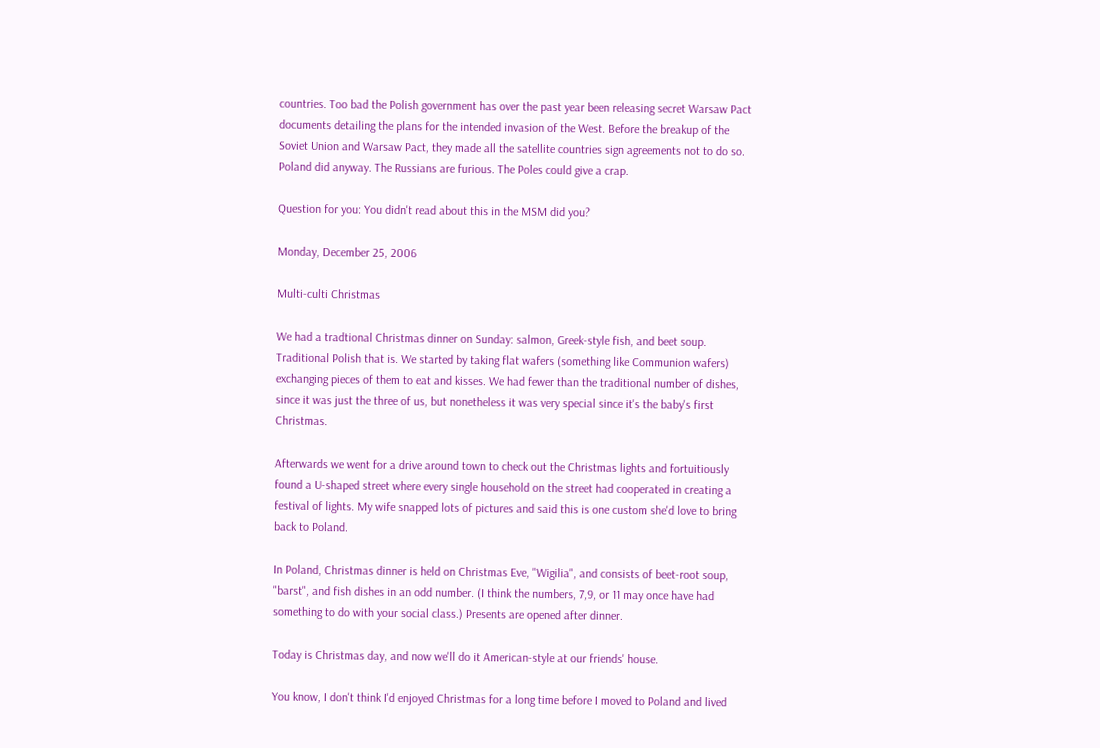countries. Too bad the Polish government has over the past year been releasing secret Warsaw Pact documents detailing the plans for the intended invasion of the West. Before the breakup of the Soviet Union and Warsaw Pact, they made all the satellite countries sign agreements not to do so. Poland did anyway. The Russians are furious. The Poles could give a crap.

Question for you: You didn't read about this in the MSM did you?

Monday, December 25, 2006

Multi-culti Christmas

We had a tradtional Christmas dinner on Sunday: salmon, Greek-style fish, and beet soup. Traditional Polish that is. We started by taking flat wafers (something like Communion wafers) exchanging pieces of them to eat and kisses. We had fewer than the traditional number of dishes, since it was just the three of us, but nonetheless it was very special since it's the baby's first Christmas.

Afterwards we went for a drive around town to check out the Christmas lights and fortuitiously found a U-shaped street where every single household on the street had cooperated in creating a festival of lights. My wife snapped lots of pictures and said this is one custom she'd love to bring back to Poland.

In Poland, Christmas dinner is held on Christmas Eve, "Wigilia", and consists of beet-root soup, "barst", and fish dishes in an odd number. (I think the numbers, 7,9, or 11 may once have had something to do with your social class.) Presents are opened after dinner.

Today is Christmas day, and now we'll do it American-style at our friends' house.

You know, I don't think I'd enjoyed Christmas for a long time before I moved to Poland and lived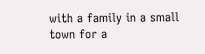with a family in a small town for a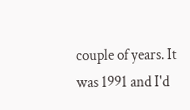couple of years. It was 1991 and I'd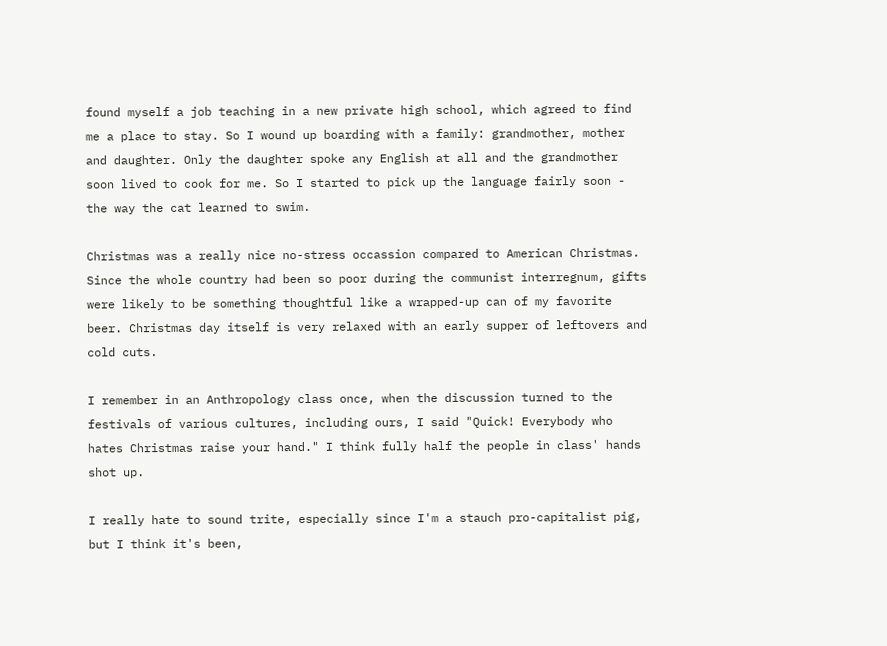found myself a job teaching in a new private high school, which agreed to find me a place to stay. So I wound up boarding with a family: grandmother, mother and daughter. Only the daughter spoke any English at all and the grandmother soon lived to cook for me. So I started to pick up the language fairly soon - the way the cat learned to swim.

Christmas was a really nice no-stress occassion compared to American Christmas. Since the whole country had been so poor during the communist interregnum, gifts were likely to be something thoughtful like a wrapped-up can of my favorite beer. Christmas day itself is very relaxed with an early supper of leftovers and cold cuts.

I remember in an Anthropology class once, when the discussion turned to the festivals of various cultures, including ours, I said "Quick! Everybody who hates Christmas raise your hand." I think fully half the people in class' hands shot up.

I really hate to sound trite, especially since I'm a stauch pro-capitalist pig, but I think it's been,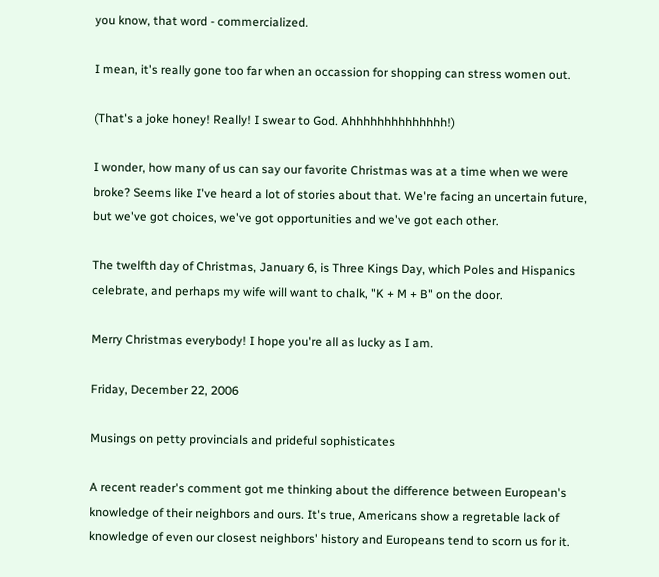you know, that word - commercialized.

I mean, it's really gone too far when an occassion for shopping can stress women out.

(That's a joke honey! Really! I swear to God. Ahhhhhhhhhhhhhh!)

I wonder, how many of us can say our favorite Christmas was at a time when we were broke? Seems like I've heard a lot of stories about that. We're facing an uncertain future, but we've got choices, we've got opportunities and we've got each other.

The twelfth day of Christmas, January 6, is Three Kings Day, which Poles and Hispanics celebrate, and perhaps my wife will want to chalk, "K + M + B" on the door.

Merry Christmas everybody! I hope you're all as lucky as I am.

Friday, December 22, 2006

Musings on petty provincials and prideful sophisticates

A recent reader's comment got me thinking about the difference between European's knowledge of their neighbors and ours. It's true, Americans show a regretable lack of knowledge of even our closest neighbors' history and Europeans tend to scorn us for it.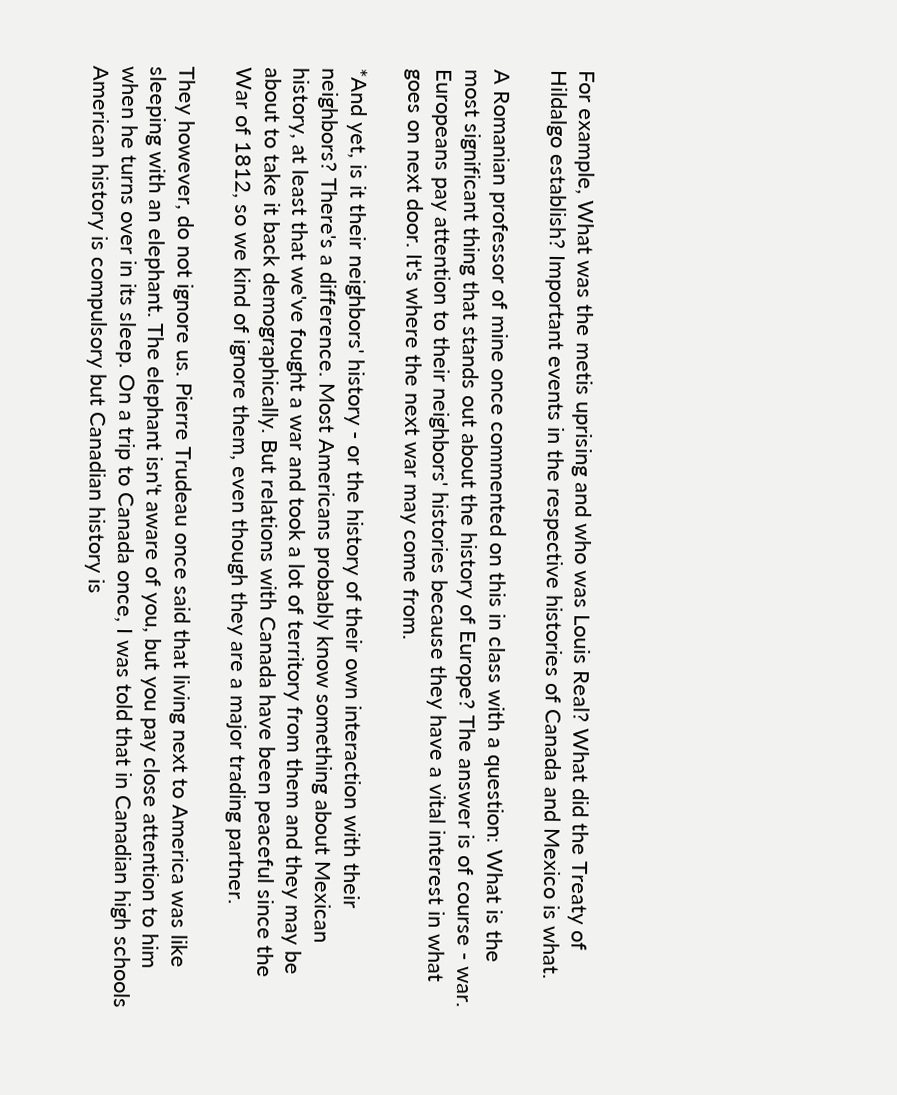For example, What was the metis uprising and who was Louis Real? What did the Treaty of Hildalgo establish? Important events in the respective histories of Canada and Mexico is what.

A Romanian professor of mine once commented on this in class with a question: What is the most significant thing that stands out about the history of Europe? The answer is of course - war. Europeans pay attention to their neighbors' histories because they have a vital interest in what goes on next door. It's where the next war may come from.

*And yet, is it their neighbors' history - or the history of their own interaction with their neighbors? There's a difference. Most Americans probably know something about Mexican history, at least that we've fought a war and took a lot of territory from them and they may be about to take it back demographically. But relations with Canada have been peaceful since the War of 1812, so we kind of ignore them, even though they are a major trading partner.

They however, do not ignore us. Pierre Trudeau once said that living next to America was like sleeping with an elephant. The elephant isn't aware of you, but you pay close attention to him when he turns over in its sleep. On a trip to Canada once, I was told that in Canadian high schools American history is compulsory but Canadian history is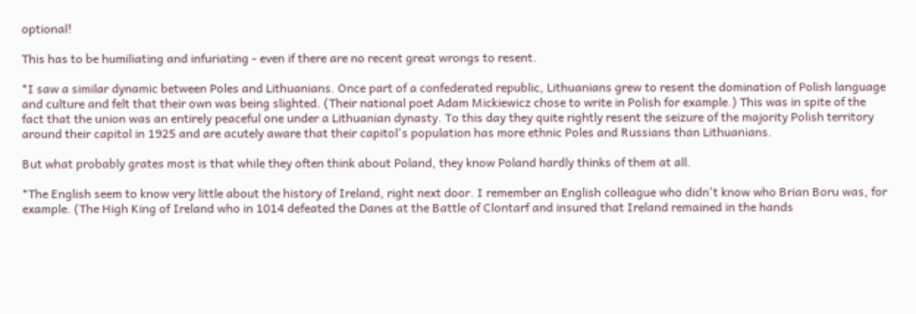optional!

This has to be humiliating and infuriating - even if there are no recent great wrongs to resent.

*I saw a similar dynamic between Poles and Lithuanians. Once part of a confederated republic, Lithuanians grew to resent the domination of Polish language and culture and felt that their own was being slighted. (Their national poet Adam Mickiewicz chose to write in Polish for example.) This was in spite of the fact that the union was an entirely peaceful one under a Lithuanian dynasty. To this day they quite rightly resent the seizure of the majority Polish territory around their capitol in 1925 and are acutely aware that their capitol's population has more ethnic Poles and Russians than Lithuanians.

But what probably grates most is that while they often think about Poland, they know Poland hardly thinks of them at all.

*The English seem to know very little about the history of Ireland, right next door. I remember an English colleague who didn't know who Brian Boru was, for example. (The High King of Ireland who in 1014 defeated the Danes at the Battle of Clontarf and insured that Ireland remained in the hands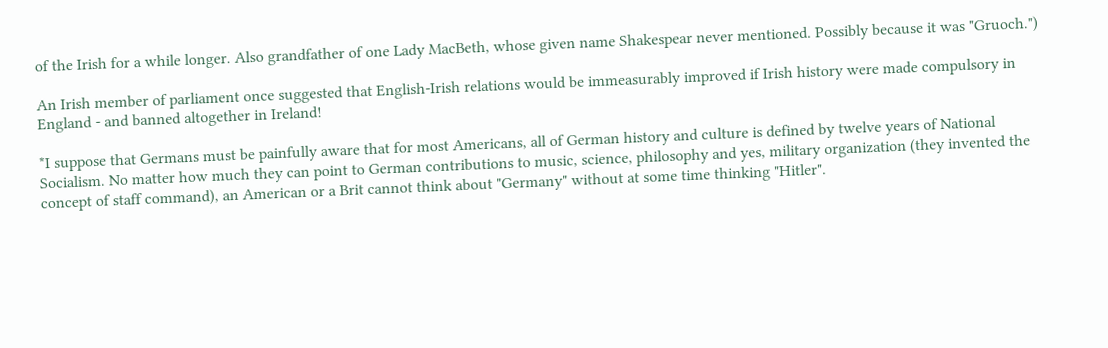of the Irish for a while longer. Also grandfather of one Lady MacBeth, whose given name Shakespear never mentioned. Possibly because it was "Gruoch.")

An Irish member of parliament once suggested that English-Irish relations would be immeasurably improved if Irish history were made compulsory in England - and banned altogether in Ireland!

*I suppose that Germans must be painfully aware that for most Americans, all of German history and culture is defined by twelve years of National Socialism. No matter how much they can point to German contributions to music, science, philosophy and yes, military organization (they invented the concept of staff command), an American or a Brit cannot think about "Germany" without at some time thinking "Hitler".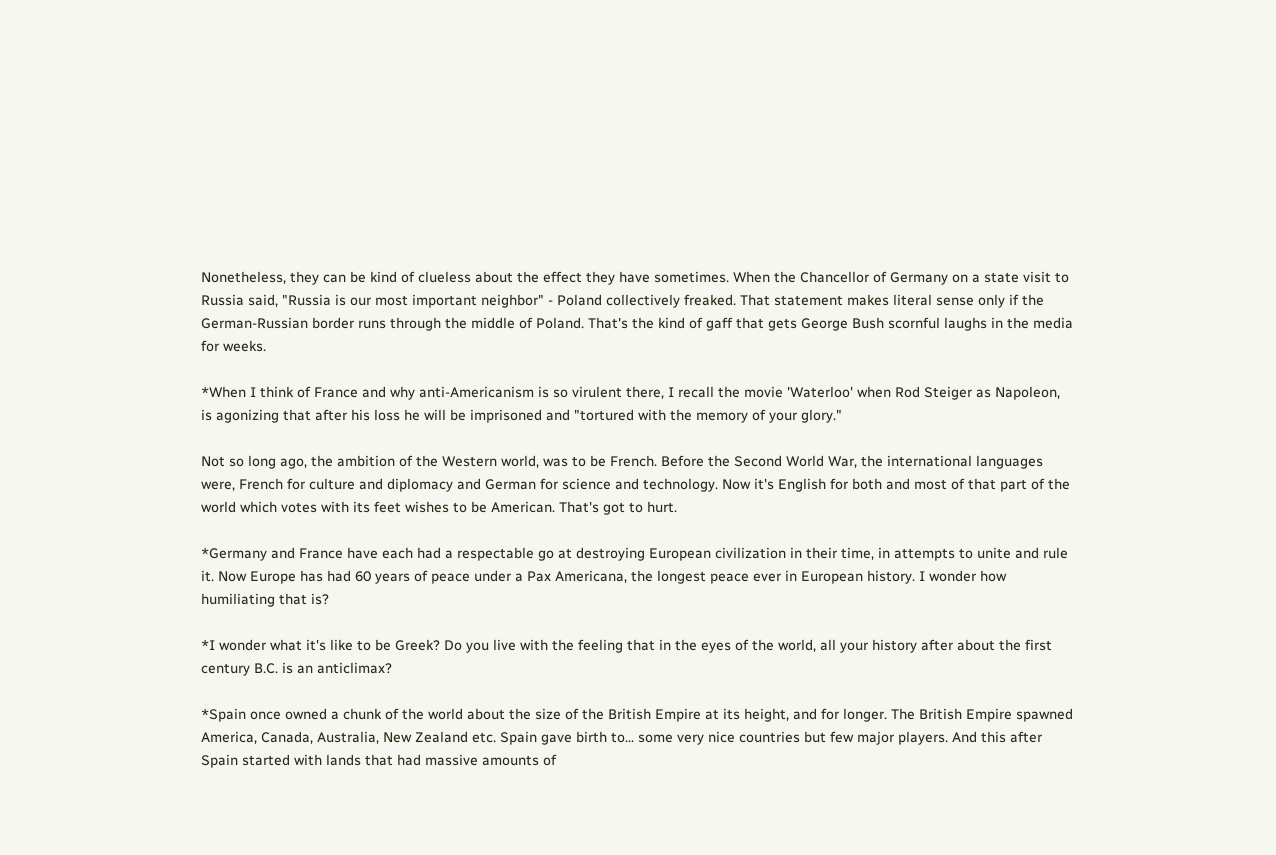Nonetheless, they can be kind of clueless about the effect they have sometimes. When the Chancellor of Germany on a state visit to Russia said, "Russia is our most important neighbor" - Poland collectively freaked. That statement makes literal sense only if the German-Russian border runs through the middle of Poland. That's the kind of gaff that gets George Bush scornful laughs in the media for weeks.

*When I think of France and why anti-Americanism is so virulent there, I recall the movie 'Waterloo' when Rod Steiger as Napoleon, is agonizing that after his loss he will be imprisoned and "tortured with the memory of your glory."

Not so long ago, the ambition of the Western world, was to be French. Before the Second World War, the international languages were, French for culture and diplomacy and German for science and technology. Now it's English for both and most of that part of the world which votes with its feet wishes to be American. That's got to hurt.

*Germany and France have each had a respectable go at destroying European civilization in their time, in attempts to unite and rule it. Now Europe has had 60 years of peace under a Pax Americana, the longest peace ever in European history. I wonder how humiliating that is?

*I wonder what it's like to be Greek? Do you live with the feeling that in the eyes of the world, all your history after about the first century B.C. is an anticlimax?

*Spain once owned a chunk of the world about the size of the British Empire at its height, and for longer. The British Empire spawned America, Canada, Australia, New Zealand etc. Spain gave birth to... some very nice countries but few major players. And this after Spain started with lands that had massive amounts of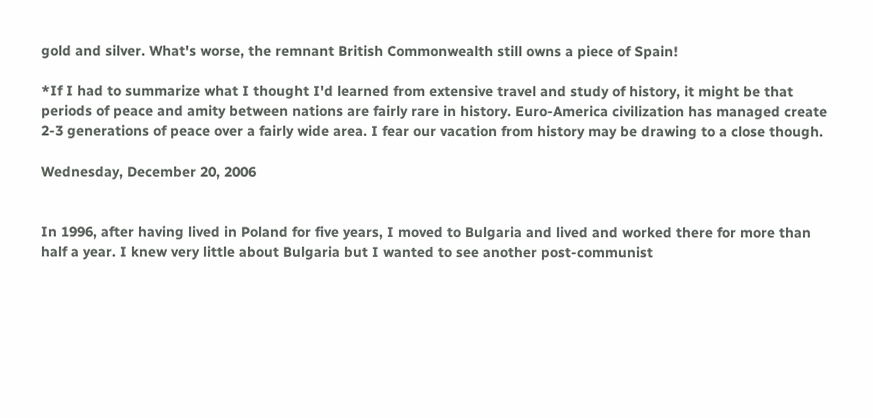gold and silver. What's worse, the remnant British Commonwealth still owns a piece of Spain!

*If I had to summarize what I thought I'd learned from extensive travel and study of history, it might be that periods of peace and amity between nations are fairly rare in history. Euro-America civilization has managed create 2-3 generations of peace over a fairly wide area. I fear our vacation from history may be drawing to a close though.

Wednesday, December 20, 2006


In 1996, after having lived in Poland for five years, I moved to Bulgaria and lived and worked there for more than half a year. I knew very little about Bulgaria but I wanted to see another post-communist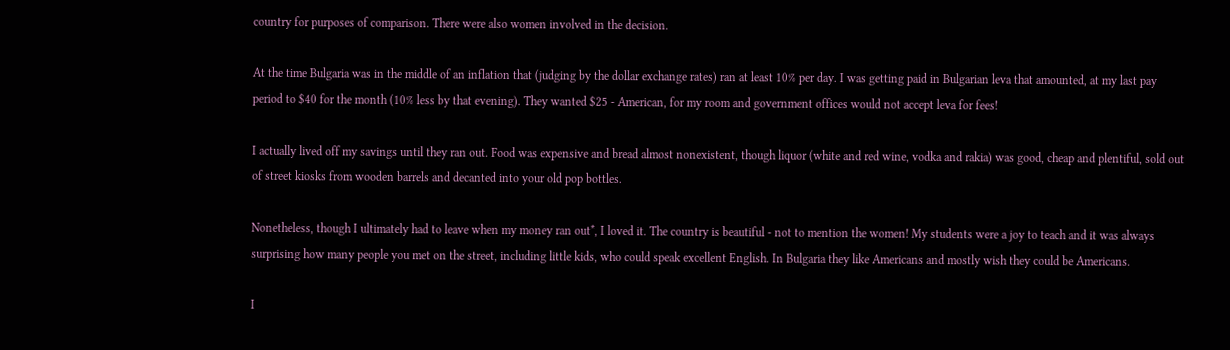country for purposes of comparison. There were also women involved in the decision.

At the time Bulgaria was in the middle of an inflation that (judging by the dollar exchange rates) ran at least 10% per day. I was getting paid in Bulgarian leva that amounted, at my last pay period to $40 for the month (10% less by that evening). They wanted $25 - American, for my room and government offices would not accept leva for fees!

I actually lived off my savings until they ran out. Food was expensive and bread almost nonexistent, though liquor (white and red wine, vodka and rakia) was good, cheap and plentiful, sold out of street kiosks from wooden barrels and decanted into your old pop bottles.

Nonetheless, though I ultimately had to leave when my money ran out*, I loved it. The country is beautiful - not to mention the women! My students were a joy to teach and it was always surprising how many people you met on the street, including little kids, who could speak excellent English. In Bulgaria they like Americans and mostly wish they could be Americans.

I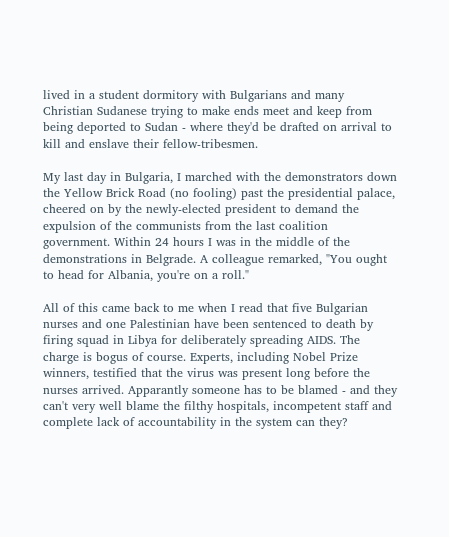lived in a student dormitory with Bulgarians and many Christian Sudanese trying to make ends meet and keep from being deported to Sudan - where they'd be drafted on arrival to kill and enslave their fellow-tribesmen.

My last day in Bulgaria, I marched with the demonstrators down the Yellow Brick Road (no fooling) past the presidential palace, cheered on by the newly-elected president to demand the expulsion of the communists from the last coalition government. Within 24 hours I was in the middle of the demonstrations in Belgrade. A colleague remarked, "You ought to head for Albania, you're on a roll."

All of this came back to me when I read that five Bulgarian nurses and one Palestinian have been sentenced to death by firing squad in Libya for deliberately spreading AIDS. The charge is bogus of course. Experts, including Nobel Prize winners, testified that the virus was present long before the nurses arrived. Apparantly someone has to be blamed - and they can't very well blame the filthy hospitals, incompetent staff and complete lack of accountability in the system can they?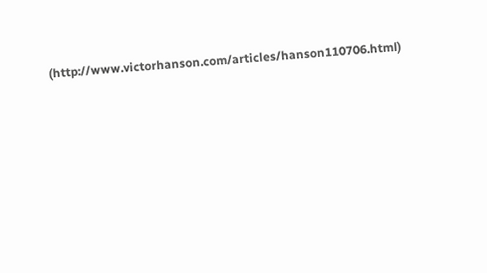(http://www.victorhanson.com/articles/hanson110706.html)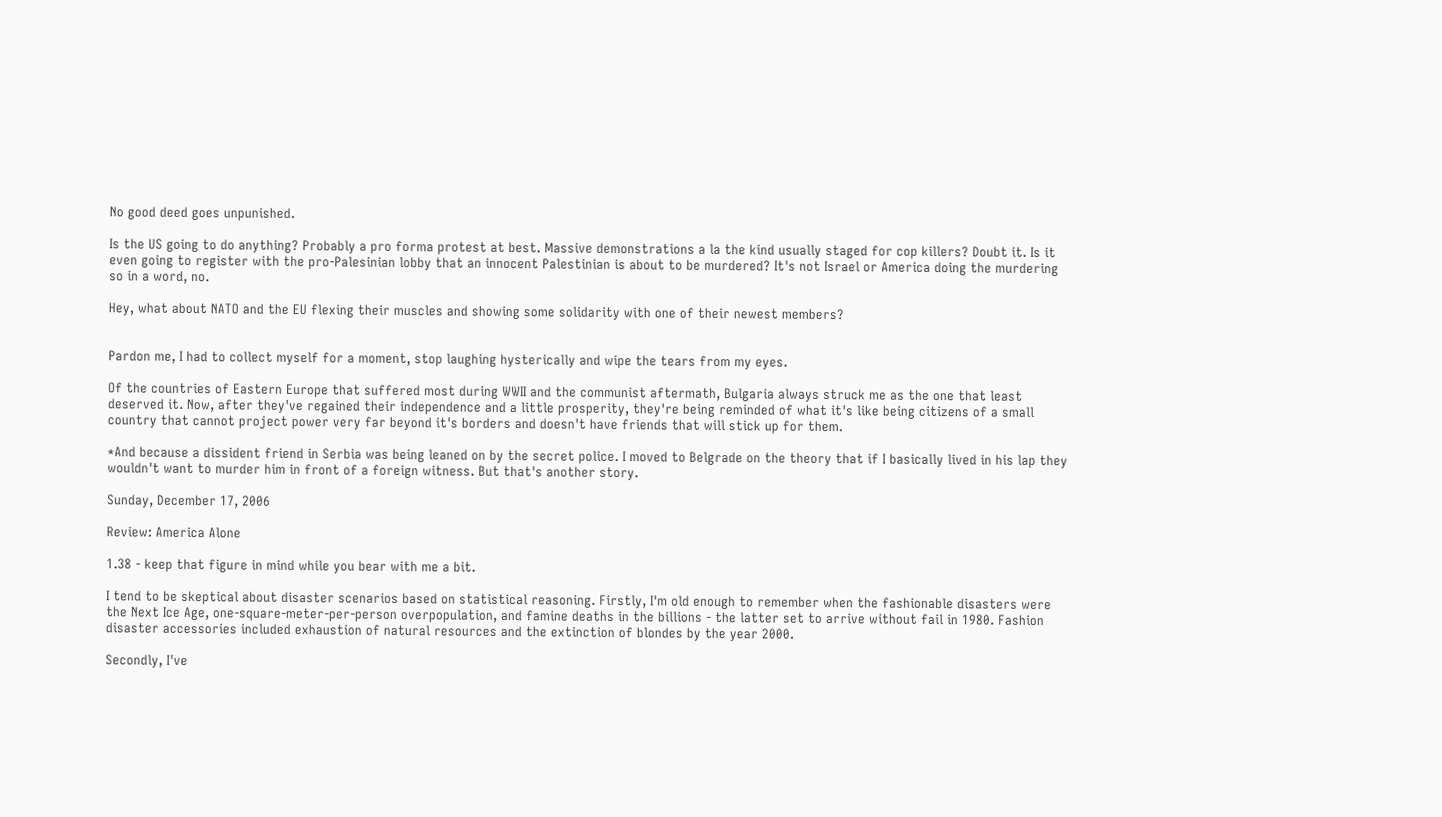No good deed goes unpunished.

Is the US going to do anything? Probably a pro forma protest at best. Massive demonstrations a la the kind usually staged for cop killers? Doubt it. Is it even going to register with the pro-Palesinian lobby that an innocent Palestinian is about to be murdered? It's not Israel or America doing the murdering so in a word, no.

Hey, what about NATO and the EU flexing their muscles and showing some solidarity with one of their newest members?


Pardon me, I had to collect myself for a moment, stop laughing hysterically and wipe the tears from my eyes.

Of the countries of Eastern Europe that suffered most during WWII and the communist aftermath, Bulgaria always struck me as the one that least deserved it. Now, after they've regained their independence and a little prosperity, they're being reminded of what it's like being citizens of a small country that cannot project power very far beyond it's borders and doesn't have friends that will stick up for them.

*And because a dissident friend in Serbia was being leaned on by the secret police. I moved to Belgrade on the theory that if I basically lived in his lap they wouldn't want to murder him in front of a foreign witness. But that's another story.

Sunday, December 17, 2006

Review: America Alone

1.38 - keep that figure in mind while you bear with me a bit.

I tend to be skeptical about disaster scenarios based on statistical reasoning. Firstly, I'm old enough to remember when the fashionable disasters were the Next Ice Age, one-square-meter-per-person overpopulation, and famine deaths in the billions - the latter set to arrive without fail in 1980. Fashion disaster accessories included exhaustion of natural resources and the extinction of blondes by the year 2000.

Secondly, I've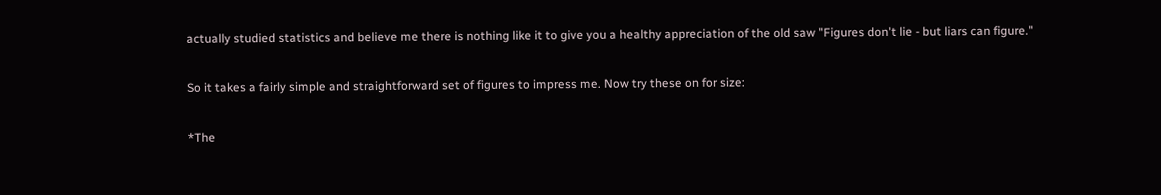actually studied statistics and believe me there is nothing like it to give you a healthy appreciation of the old saw "Figures don't lie - but liars can figure."

So it takes a fairly simple and straightforward set of figures to impress me. Now try these on for size:

*The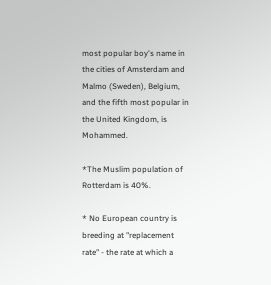most popular boy's name in the cities of Amsterdam and Malmo (Sweden), Belgium, and the fifth most popular in the United Kingdom, is Mohammed.

*The Muslim population of Rotterdam is 40%.

* No European country is breeding at "replacement rate" - the rate at which a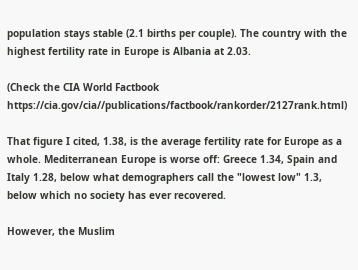population stays stable (2.1 births per couple). The country with the highest fertility rate in Europe is Albania at 2.03.

(Check the CIA World Factbook https://cia.gov/cia//publications/factbook/rankorder/2127rank.html)

That figure I cited, 1.38, is the average fertility rate for Europe as a whole. Mediterranean Europe is worse off: Greece 1.34, Spain and Italy 1.28, below what demographers call the "lowest low" 1.3, below which no society has ever recovered.

However, the Muslim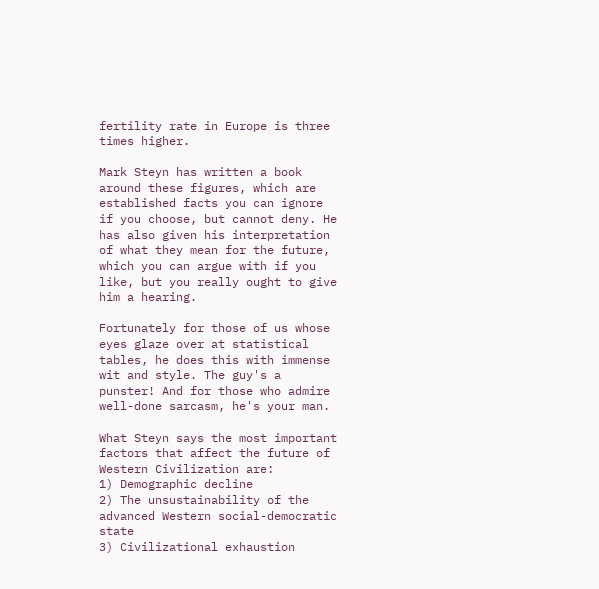fertility rate in Europe is three times higher.

Mark Steyn has written a book around these figures, which are established facts you can ignore if you choose, but cannot deny. He has also given his interpretation of what they mean for the future, which you can argue with if you like, but you really ought to give him a hearing.

Fortunately for those of us whose eyes glaze over at statistical tables, he does this with immense wit and style. The guy's a punster! And for those who admire well-done sarcasm, he's your man.

What Steyn says the most important factors that affect the future of Western Civilization are:
1) Demographic decline
2) The unsustainability of the advanced Western social-democratic state
3) Civilizational exhaustion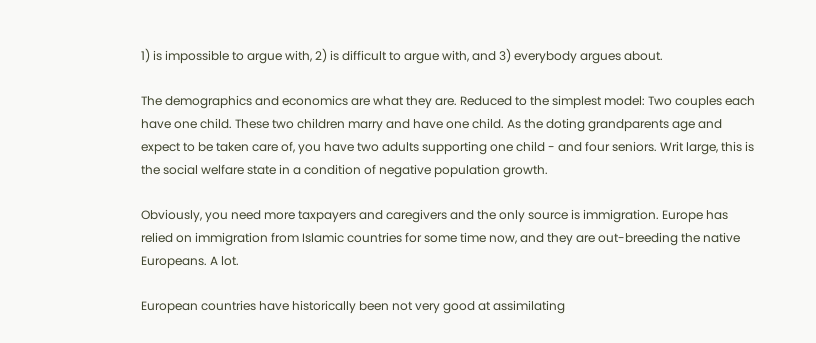1) is impossible to argue with, 2) is difficult to argue with, and 3) everybody argues about.

The demographics and economics are what they are. Reduced to the simplest model: Two couples each have one child. These two children marry and have one child. As the doting grandparents age and expect to be taken care of, you have two adults supporting one child - and four seniors. Writ large, this is the social welfare state in a condition of negative population growth.

Obviously, you need more taxpayers and caregivers and the only source is immigration. Europe has relied on immigration from Islamic countries for some time now, and they are out-breeding the native Europeans. A lot.

European countries have historically been not very good at assimilating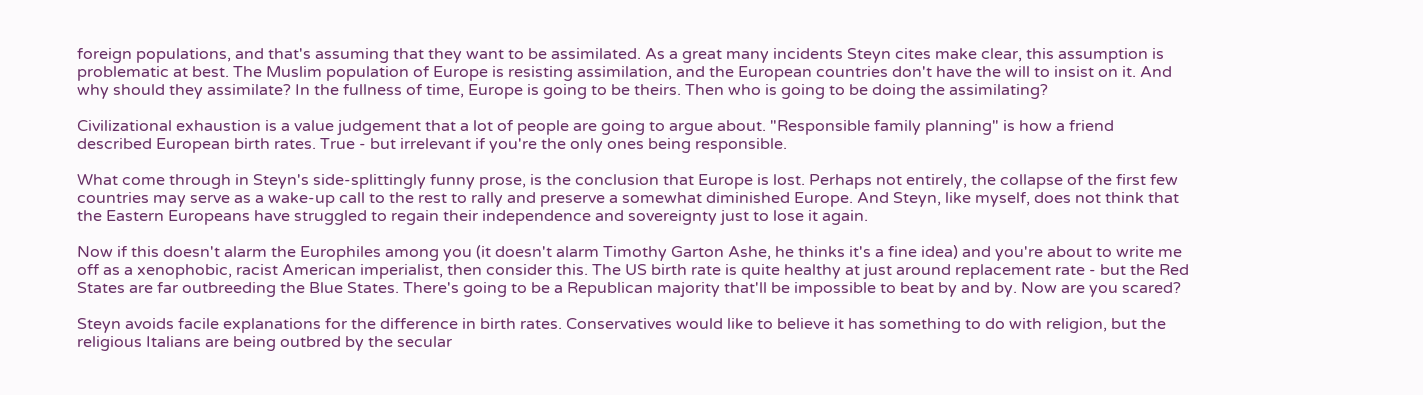foreign populations, and that's assuming that they want to be assimilated. As a great many incidents Steyn cites make clear, this assumption is problematic at best. The Muslim population of Europe is resisting assimilation, and the European countries don't have the will to insist on it. And why should they assimilate? In the fullness of time, Europe is going to be theirs. Then who is going to be doing the assimilating?

Civilizational exhaustion is a value judgement that a lot of people are going to argue about. "Responsible family planning" is how a friend described European birth rates. True - but irrelevant if you're the only ones being responsible.

What come through in Steyn's side-splittingly funny prose, is the conclusion that Europe is lost. Perhaps not entirely, the collapse of the first few countries may serve as a wake-up call to the rest to rally and preserve a somewhat diminished Europe. And Steyn, like myself, does not think that the Eastern Europeans have struggled to regain their independence and sovereignty just to lose it again.

Now if this doesn't alarm the Europhiles among you (it doesn't alarm Timothy Garton Ashe, he thinks it's a fine idea) and you're about to write me off as a xenophobic, racist American imperialist, then consider this. The US birth rate is quite healthy at just around replacement rate - but the Red States are far outbreeding the Blue States. There's going to be a Republican majority that'll be impossible to beat by and by. Now are you scared?

Steyn avoids facile explanations for the difference in birth rates. Conservatives would like to believe it has something to do with religion, but the religious Italians are being outbred by the secular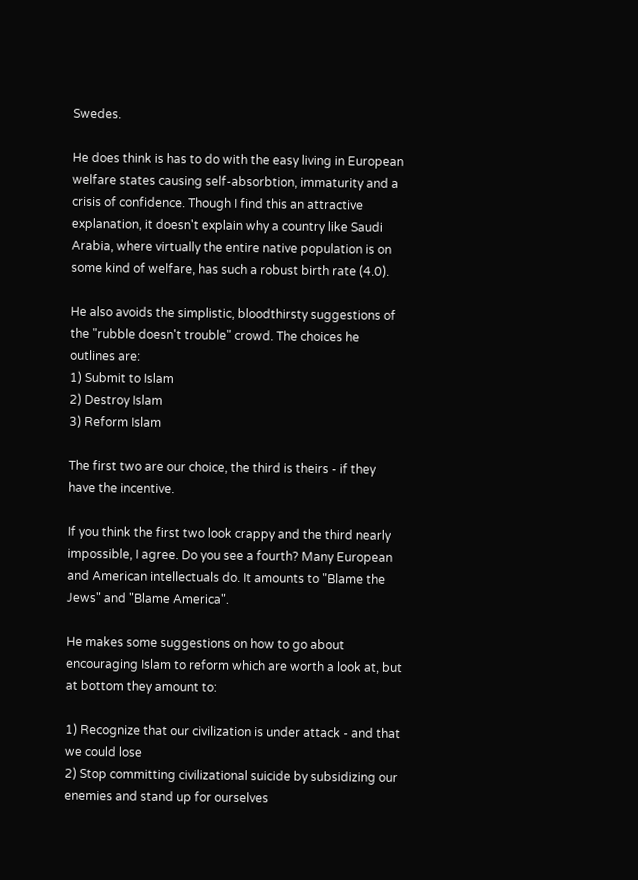Swedes.

He does think is has to do with the easy living in European welfare states causing self-absorbtion, immaturity and a crisis of confidence. Though I find this an attractive explanation, it doesn't explain why a country like Saudi Arabia, where virtually the entire native population is on some kind of welfare, has such a robust birth rate (4.0).

He also avoids the simplistic, bloodthirsty suggestions of the "rubble doesn't trouble" crowd. The choices he outlines are:
1) Submit to Islam
2) Destroy Islam
3) Reform Islam

The first two are our choice, the third is theirs - if they have the incentive.

If you think the first two look crappy and the third nearly impossible, I agree. Do you see a fourth? Many European and American intellectuals do. It amounts to "Blame the Jews" and "Blame America".

He makes some suggestions on how to go about encouraging Islam to reform which are worth a look at, but at bottom they amount to:

1) Recognize that our civilization is under attack - and that we could lose
2) Stop committing civilizational suicide by subsidizing our enemies and stand up for ourselves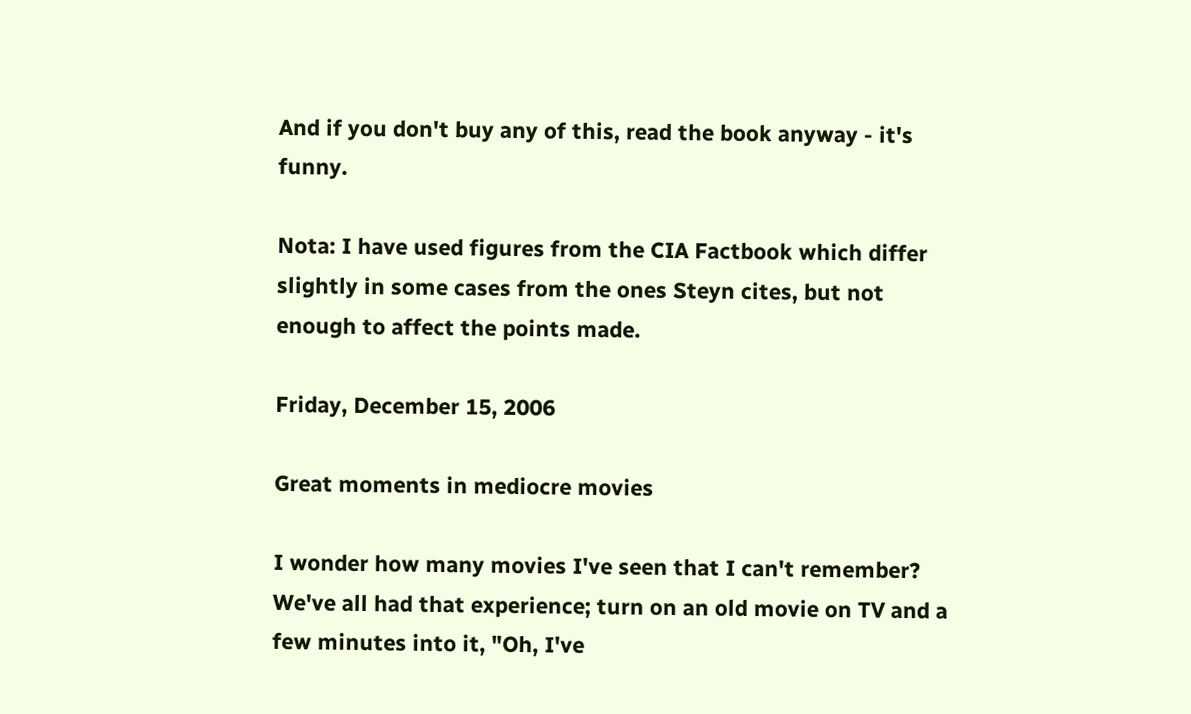And if you don't buy any of this, read the book anyway - it's funny.

Nota: I have used figures from the CIA Factbook which differ slightly in some cases from the ones Steyn cites, but not enough to affect the points made.

Friday, December 15, 2006

Great moments in mediocre movies

I wonder how many movies I've seen that I can't remember? We've all had that experience; turn on an old movie on TV and a few minutes into it, "Oh, I've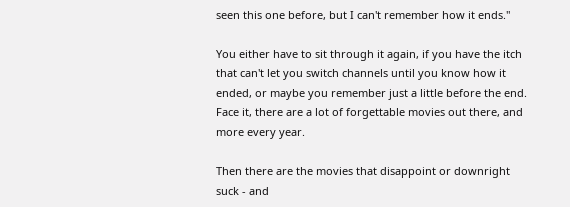seen this one before, but I can't remember how it ends."

You either have to sit through it again, if you have the itch that can't let you switch channels until you know how it ended, or maybe you remember just a little before the end. Face it, there are a lot of forgettable movies out there, and more every year.

Then there are the movies that disappoint or downright suck - and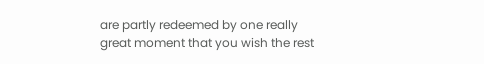are partly redeemed by one really great moment that you wish the rest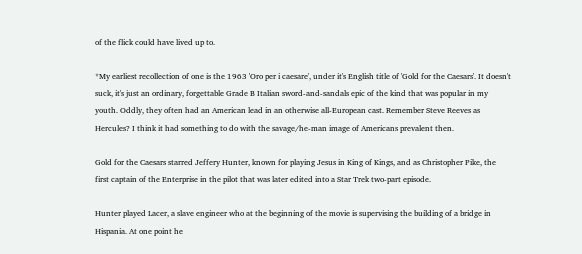of the flick could have lived up to.

*My earliest recollection of one is the 1963 'Oro per i caesare', under it's English title of 'Gold for the Caesars'. It doesn't suck, it's just an ordinary, forgettable Grade B Italian sword-and-sandals epic of the kind that was popular in my youth. Oddly, they often had an American lead in an otherwise all-European cast. Remember Steve Reeves as Hercules? I think it had something to do with the savage/he-man image of Americans prevalent then.

Gold for the Caesars starred Jeffery Hunter, known for playing Jesus in King of Kings, and as Christopher Pike, the first captain of the Enterprise in the pilot that was later edited into a Star Trek two-part episode.

Hunter played Lacer, a slave engineer who at the beginning of the movie is supervising the building of a bridge in Hispania. At one point he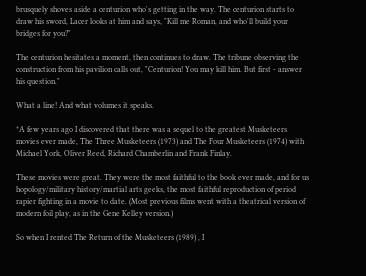brusquely shoves aside a centurion who's getting in the way. The centurion starts to draw his sword, Lacer looks at him and says, "Kill me Roman, and who'll build your bridges for you?"

The centurion hesitates a moment, then continues to draw. The tribune observing the construction from his pavilion calls out, "Centurion! You may kill him. But first - answer his question."

What a line! And what volumes it speaks.

*A few years ago I discovered that there was a sequel to the greatest Musketeers movies ever made, The Three Musketeers (1973) and The Four Musketeers (1974) with Michael York, Oliver Reed, Richard Chamberlin and Frank Finlay.

These movies were great. They were the most faithful to the book ever made, and for us hopology/military history/martial arts geeks, the most faithful reproduction of period rapier fighting in a movie to date. (Most previous films went with a theatrical version of modern foil play, as in the Gene Kelley version.)

So when I rented The Return of the Musketeers (1989) , I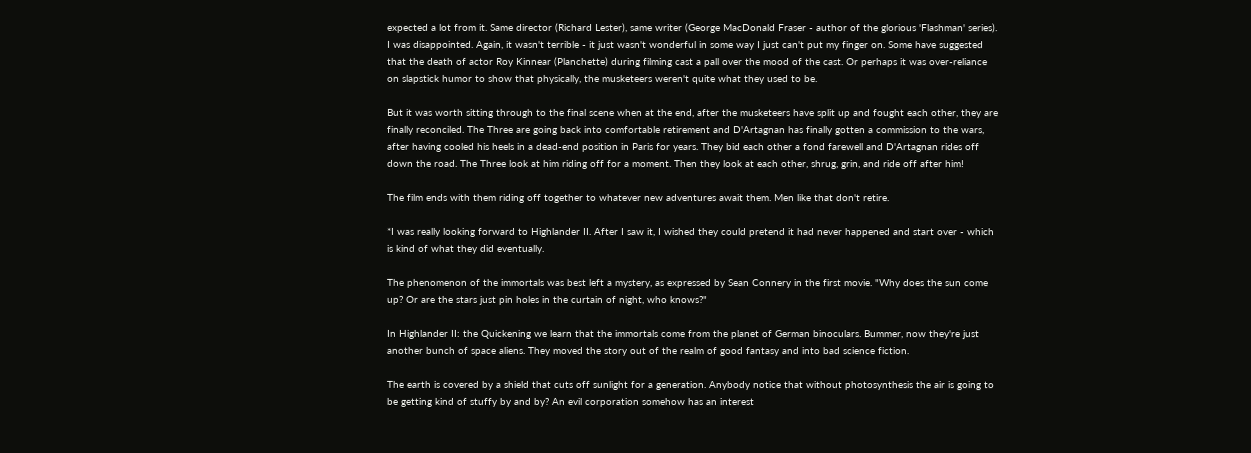expected a lot from it. Same director (Richard Lester), same writer (George MacDonald Fraser - author of the glorious 'Flashman' series). I was disappointed. Again, it wasn't terrible - it just wasn't wonderful in some way I just can't put my finger on. Some have suggested that the death of actor Roy Kinnear (Planchette) during filming cast a pall over the mood of the cast. Or perhaps it was over-reliance on slapstick humor to show that physically, the musketeers weren't quite what they used to be.

But it was worth sitting through to the final scene when at the end, after the musketeers have split up and fought each other, they are finally reconciled. The Three are going back into comfortable retirement and D'Artagnan has finally gotten a commission to the wars, after having cooled his heels in a dead-end position in Paris for years. They bid each other a fond farewell and D'Artagnan rides off down the road. The Three look at him riding off for a moment. Then they look at each other, shrug, grin, and ride off after him!

The film ends with them riding off together to whatever new adventures await them. Men like that don't retire.

*I was really looking forward to Highlander II. After I saw it, I wished they could pretend it had never happened and start over - which is kind of what they did eventually.

The phenomenon of the immortals was best left a mystery, as expressed by Sean Connery in the first movie. "Why does the sun come up? Or are the stars just pin holes in the curtain of night, who knows?"

In Highlander II: the Quickening we learn that the immortals come from the planet of German binoculars. Bummer, now they're just another bunch of space aliens. They moved the story out of the realm of good fantasy and into bad science fiction.

The earth is covered by a shield that cuts off sunlight for a generation. Anybody notice that without photosynthesis the air is going to be getting kind of stuffy by and by? An evil corporation somehow has an interest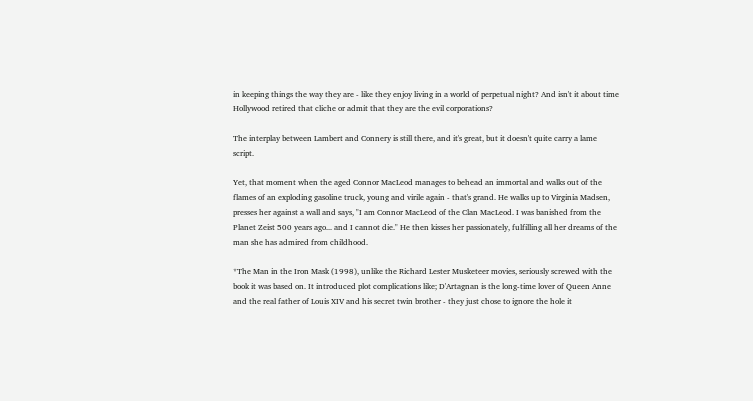in keeping things the way they are - like they enjoy living in a world of perpetual night? And isn't it about time Hollywood retired that cliche or admit that they are the evil corporations?

The interplay between Lambert and Connery is still there, and it's great, but it doesn't quite carry a lame script.

Yet, that moment when the aged Connor MacLeod manages to behead an immortal and walks out of the flames of an exploding gasoline truck, young and virile again - that's grand. He walks up to Virginia Madsen, presses her against a wall and says, "I am Connor MacLeod of the Clan MacLeod. I was banished from the Planet Zeist 500 years ago... and I cannot die." He then kisses her passionately, fulfilling all her dreams of the man she has admired from childhood.

*The Man in the Iron Mask (1998), unlike the Richard Lester Musketeer movies, seriously screwed with the book it was based on. It introduced plot complications like; D'Artagnan is the long-time lover of Queen Anne and the real father of Louis XIV and his secret twin brother - they just chose to ignore the hole it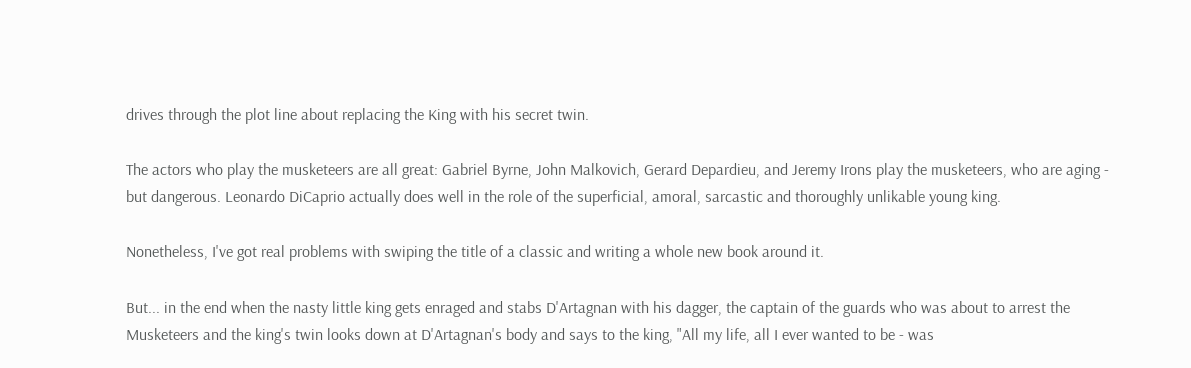drives through the plot line about replacing the King with his secret twin.

The actors who play the musketeers are all great: Gabriel Byrne, John Malkovich, Gerard Depardieu, and Jeremy Irons play the musketeers, who are aging - but dangerous. Leonardo DiCaprio actually does well in the role of the superficial, amoral, sarcastic and thoroughly unlikable young king.

Nonetheless, I've got real problems with swiping the title of a classic and writing a whole new book around it.

But... in the end when the nasty little king gets enraged and stabs D'Artagnan with his dagger, the captain of the guards who was about to arrest the Musketeers and the king's twin looks down at D'Artagnan's body and says to the king, "All my life, all I ever wanted to be - was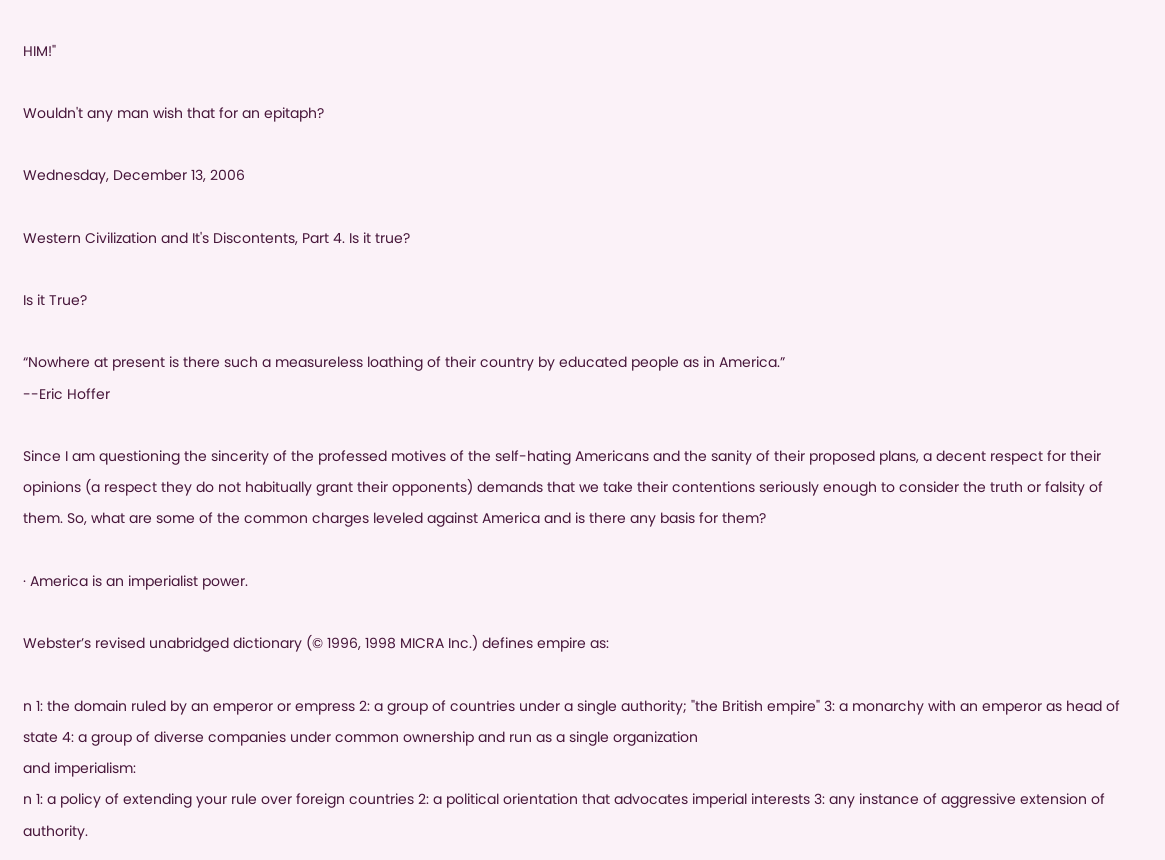HIM!"

Wouldn't any man wish that for an epitaph?

Wednesday, December 13, 2006

Western Civilization and It's Discontents, Part 4. Is it true?

Is it True?

“Nowhere at present is there such a measureless loathing of their country by educated people as in America.”
--Eric Hoffer

Since I am questioning the sincerity of the professed motives of the self-hating Americans and the sanity of their proposed plans, a decent respect for their opinions (a respect they do not habitually grant their opponents) demands that we take their contentions seriously enough to consider the truth or falsity of them. So, what are some of the common charges leveled against America and is there any basis for them?

· America is an imperialist power.

Webster’s revised unabridged dictionary (© 1996, 1998 MICRA Inc.) defines empire as:

n 1: the domain ruled by an emperor or empress 2: a group of countries under a single authority; "the British empire" 3: a monarchy with an emperor as head of state 4: a group of diverse companies under common ownership and run as a single organization
and imperialism:
n 1: a policy of extending your rule over foreign countries 2: a political orientation that advocates imperial interests 3: any instance of aggressive extension of authority.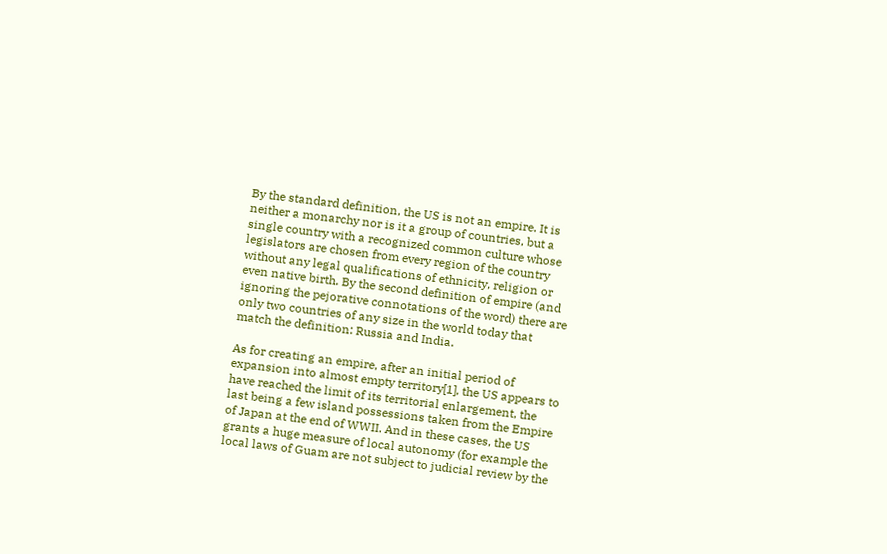By the standard definition, the US is not an empire. It is neither a monarchy nor is it a group of countries, but a single country with a recognized common culture whose legislators are chosen from every region of the country without any legal qualifications of ethnicity, religion or even native birth. By the second definition of empire (and ignoring the pejorative connotations of the word) there are only two countries of any size in the world today that match the definition: Russia and India.

As for creating an empire, after an initial period of expansion into almost empty territory[1], the US appears to have reached the limit of its territorial enlargement, the last being a few island possessions taken from the Empire of Japan at the end of WWII. And in these cases, the US grants a huge measure of local autonomy (for example the local laws of Guam are not subject to judicial review by the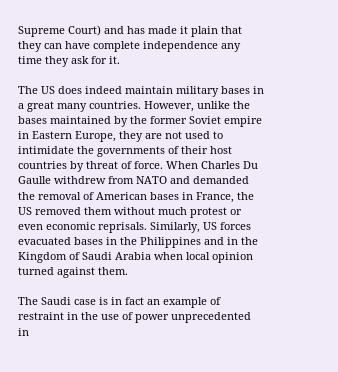Supreme Court) and has made it plain that they can have complete independence any time they ask for it.

The US does indeed maintain military bases in a great many countries. However, unlike the bases maintained by the former Soviet empire in Eastern Europe, they are not used to intimidate the governments of their host countries by threat of force. When Charles Du Gaulle withdrew from NATO and demanded the removal of American bases in France, the US removed them without much protest or even economic reprisals. Similarly, US forces evacuated bases in the Philippines and in the Kingdom of Saudi Arabia when local opinion turned against them.

The Saudi case is in fact an example of restraint in the use of power unprecedented in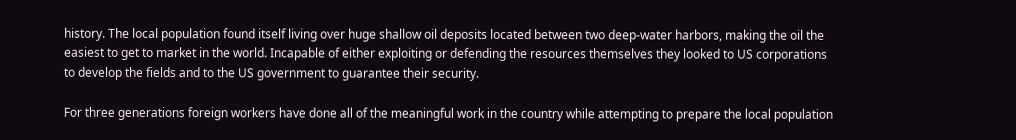history. The local population found itself living over huge shallow oil deposits located between two deep-water harbors, making the oil the easiest to get to market in the world. Incapable of either exploiting or defending the resources themselves they looked to US corporations to develop the fields and to the US government to guarantee their security.

For three generations foreign workers have done all of the meaningful work in the country while attempting to prepare the local population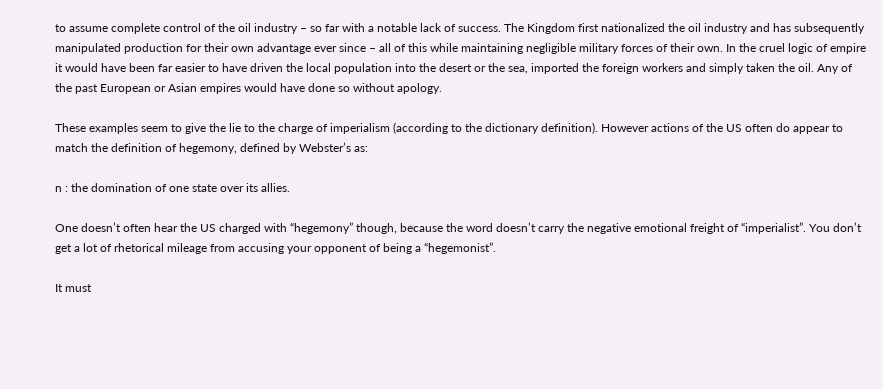to assume complete control of the oil industry – so far with a notable lack of success. The Kingdom first nationalized the oil industry and has subsequently manipulated production for their own advantage ever since – all of this while maintaining negligible military forces of their own. In the cruel logic of empire it would have been far easier to have driven the local population into the desert or the sea, imported the foreign workers and simply taken the oil. Any of the past European or Asian empires would have done so without apology.

These examples seem to give the lie to the charge of imperialism (according to the dictionary definition). However actions of the US often do appear to match the definition of hegemony, defined by Webster’s as:

n : the domination of one state over its allies.

One doesn’t often hear the US charged with “hegemony” though, because the word doesn’t carry the negative emotional freight of “imperialist”. You don’t get a lot of rhetorical mileage from accusing your opponent of being a “hegemonist”.

It must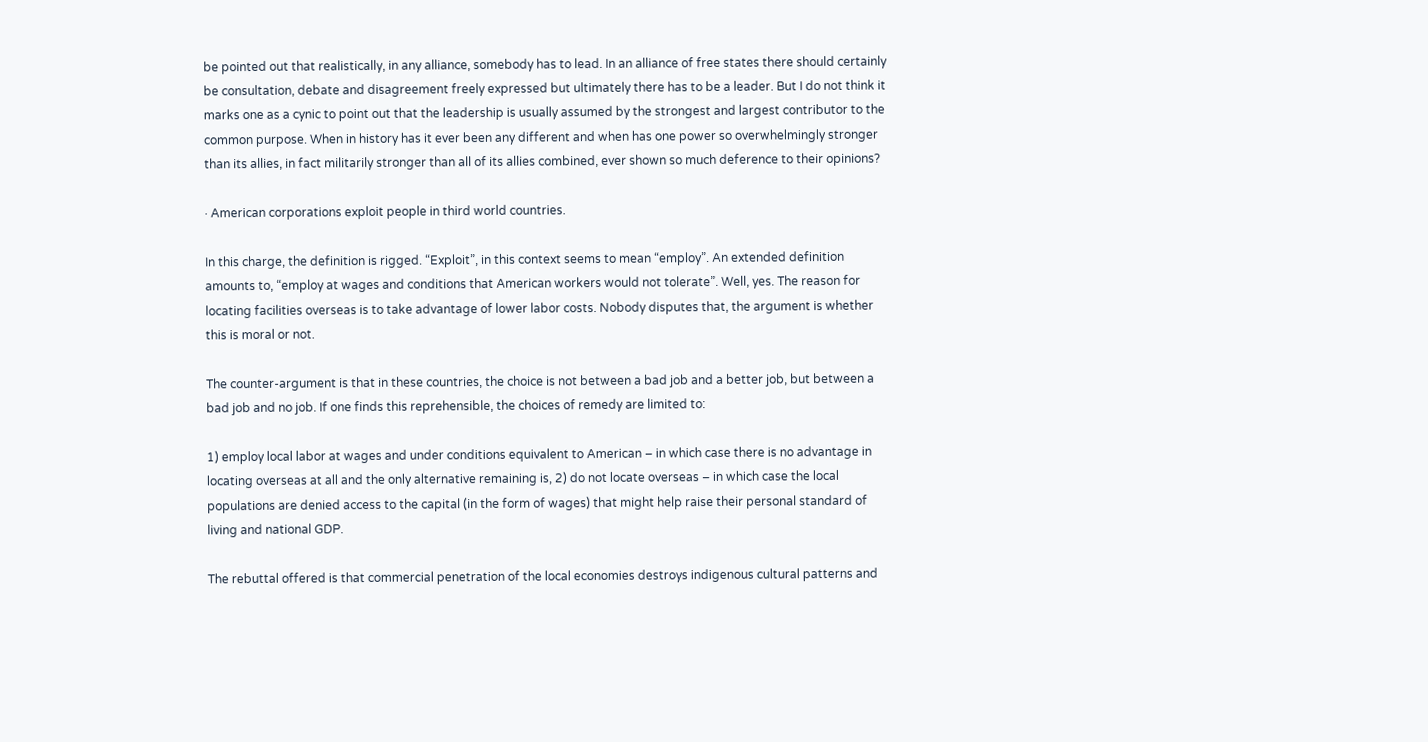be pointed out that realistically, in any alliance, somebody has to lead. In an alliance of free states there should certainly be consultation, debate and disagreement freely expressed but ultimately there has to be a leader. But I do not think it marks one as a cynic to point out that the leadership is usually assumed by the strongest and largest contributor to the common purpose. When in history has it ever been any different and when has one power so overwhelmingly stronger than its allies, in fact militarily stronger than all of its allies combined, ever shown so much deference to their opinions?

· American corporations exploit people in third world countries.

In this charge, the definition is rigged. “Exploit”, in this context seems to mean “employ”. An extended definition amounts to, “employ at wages and conditions that American workers would not tolerate”. Well, yes. The reason for locating facilities overseas is to take advantage of lower labor costs. Nobody disputes that, the argument is whether this is moral or not.

The counter-argument is that in these countries, the choice is not between a bad job and a better job, but between a bad job and no job. If one finds this reprehensible, the choices of remedy are limited to:

1) employ local labor at wages and under conditions equivalent to American – in which case there is no advantage in locating overseas at all and the only alternative remaining is, 2) do not locate overseas – in which case the local populations are denied access to the capital (in the form of wages) that might help raise their personal standard of living and national GDP.

The rebuttal offered is that commercial penetration of the local economies destroys indigenous cultural patterns and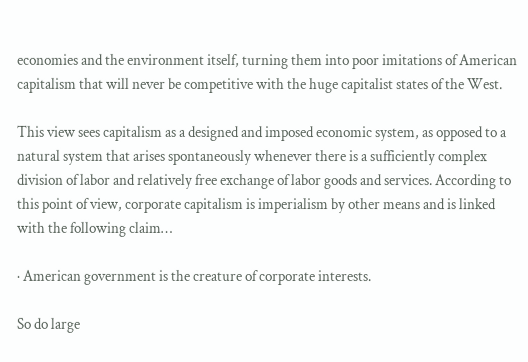economies and the environment itself, turning them into poor imitations of American capitalism that will never be competitive with the huge capitalist states of the West.

This view sees capitalism as a designed and imposed economic system, as opposed to a natural system that arises spontaneously whenever there is a sufficiently complex division of labor and relatively free exchange of labor goods and services. According to this point of view, corporate capitalism is imperialism by other means and is linked with the following claim…

· American government is the creature of corporate interests.

So do large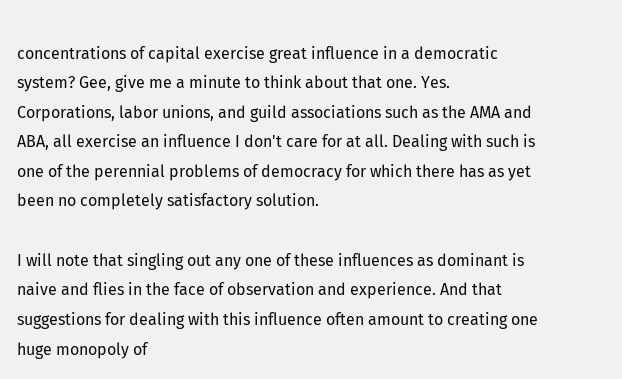concentrations of capital exercise great influence in a democratic system? Gee, give me a minute to think about that one. Yes. Corporations, labor unions, and guild associations such as the AMA and ABA, all exercise an influence I don't care for at all. Dealing with such is one of the perennial problems of democracy for which there has as yet been no completely satisfactory solution.

I will note that singling out any one of these influences as dominant is naive and flies in the face of observation and experience. And that suggestions for dealing with this influence often amount to creating one huge monopoly of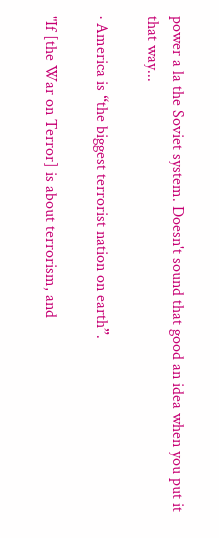power a la the Soviet system. Doesn't sound that good an idea when you put it that way...

· America is “the biggest terrorist nation on earth”.

"If [the War on Terror] is about terrorism, and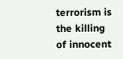terrorism is the killing of innocent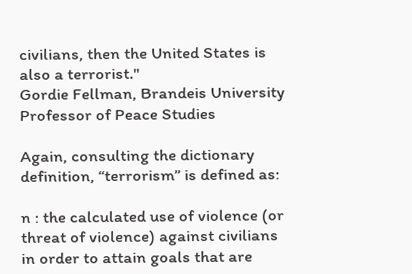civilians, then the United States is also a terrorist."
Gordie Fellman, Brandeis University Professor of Peace Studies

Again, consulting the dictionary definition, “terrorism” is defined as:

n : the calculated use of violence (or threat of violence) against civilians in order to attain goals that are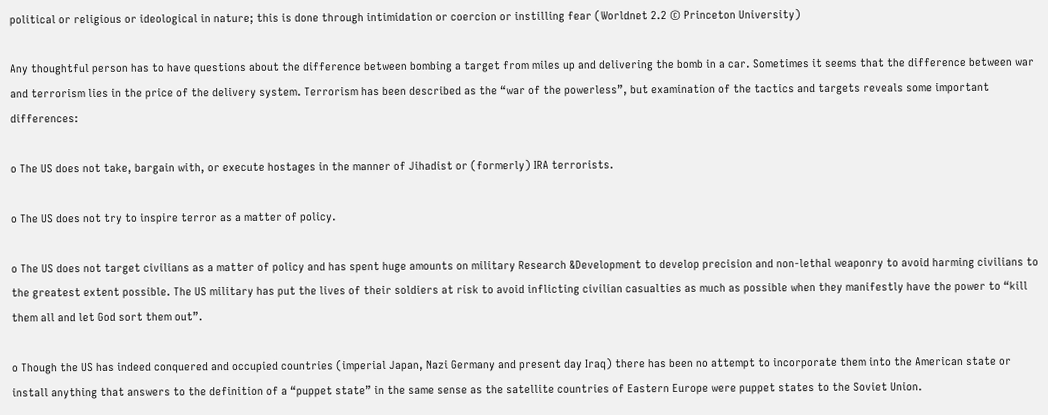political or religious or ideological in nature; this is done through intimidation or coercion or instilling fear (Worldnet 2.2 © Princeton University)

Any thoughtful person has to have questions about the difference between bombing a target from miles up and delivering the bomb in a car. Sometimes it seems that the difference between war and terrorism lies in the price of the delivery system. Terrorism has been described as the “war of the powerless”, but examination of the tactics and targets reveals some important differences:

o The US does not take, bargain with, or execute hostages in the manner of Jihadist or (formerly) IRA terrorists.

o The US does not try to inspire terror as a matter of policy.

o The US does not target civilians as a matter of policy and has spent huge amounts on military Research &Development to develop precision and non-lethal weaponry to avoid harming civilians to the greatest extent possible. The US military has put the lives of their soldiers at risk to avoid inflicting civilian casualties as much as possible when they manifestly have the power to “kill them all and let God sort them out”.

o Though the US has indeed conquered and occupied countries (imperial Japan, Nazi Germany and present day Iraq) there has been no attempt to incorporate them into the American state or install anything that answers to the definition of a “puppet state” in the same sense as the satellite countries of Eastern Europe were puppet states to the Soviet Union.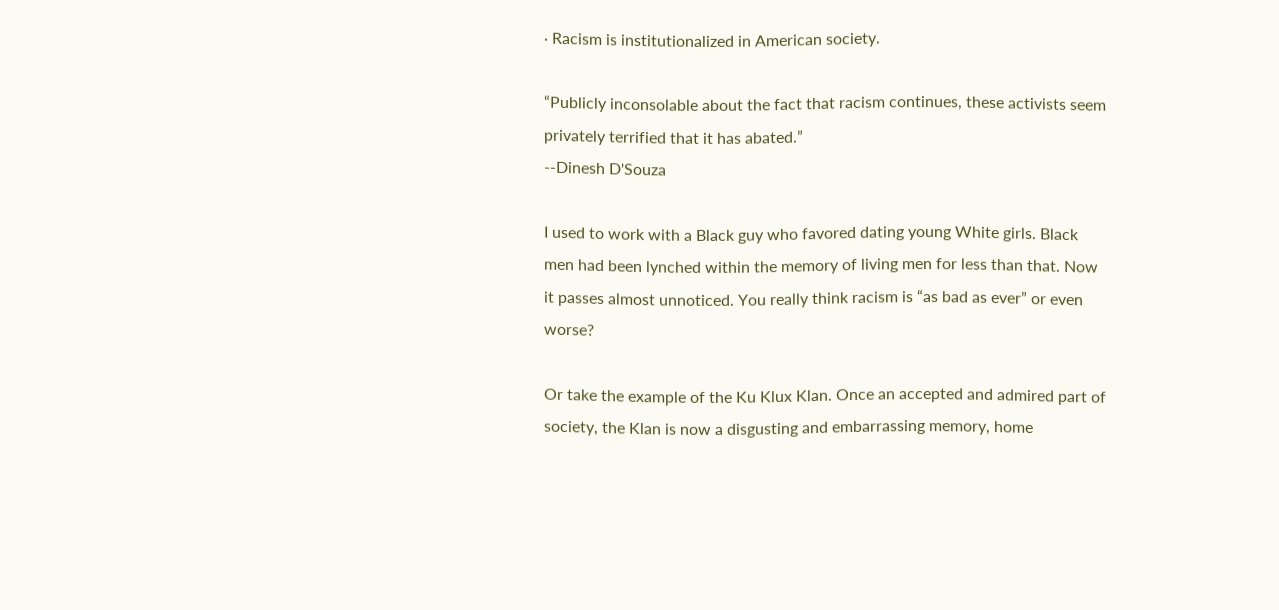· Racism is institutionalized in American society.

“Publicly inconsolable about the fact that racism continues, these activists seem privately terrified that it has abated.”
--Dinesh D'Souza

I used to work with a Black guy who favored dating young White girls. Black men had been lynched within the memory of living men for less than that. Now it passes almost unnoticed. You really think racism is “as bad as ever” or even worse?

Or take the example of the Ku Klux Klan. Once an accepted and admired part of society, the Klan is now a disgusting and embarrassing memory, home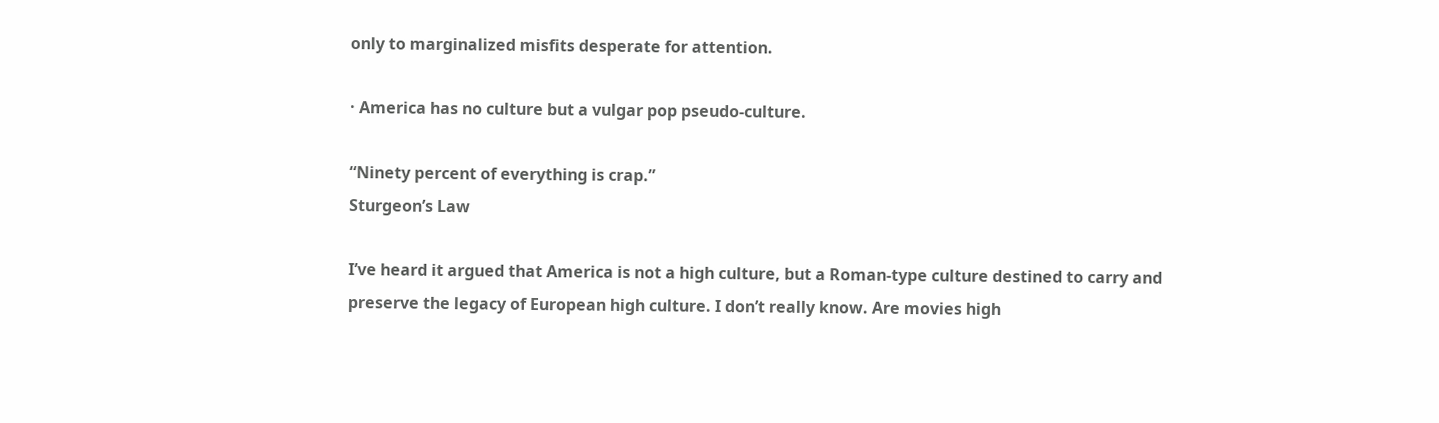only to marginalized misfits desperate for attention.

· America has no culture but a vulgar pop pseudo-culture.

“Ninety percent of everything is crap.”
Sturgeon’s Law

I’ve heard it argued that America is not a high culture, but a Roman-type culture destined to carry and preserve the legacy of European high culture. I don’t really know. Are movies high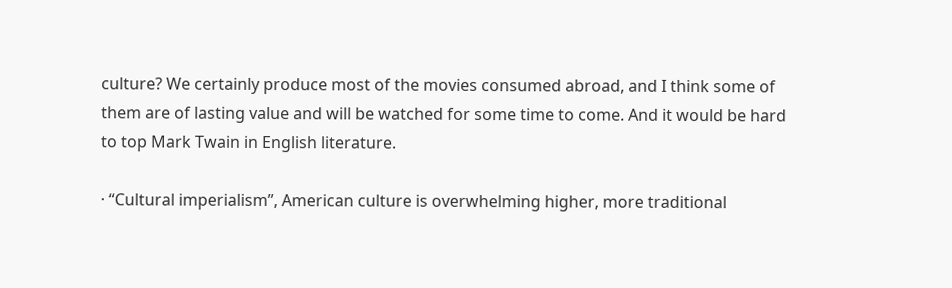culture? We certainly produce most of the movies consumed abroad, and I think some of them are of lasting value and will be watched for some time to come. And it would be hard to top Mark Twain in English literature.

· “Cultural imperialism”, American culture is overwhelming higher, more traditional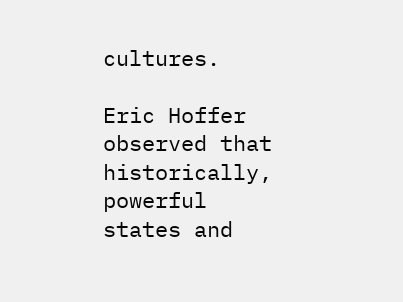cultures.

Eric Hoffer observed that historically, powerful states and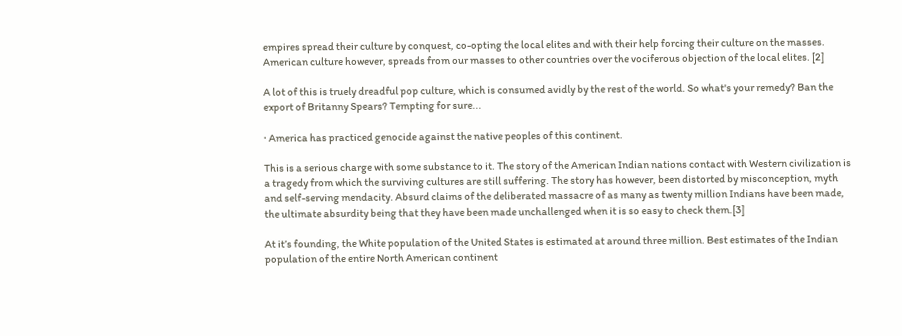empires spread their culture by conquest, co-opting the local elites and with their help forcing their culture on the masses. American culture however, spreads from our masses to other countries over the vociferous objection of the local elites. [2]

A lot of this is truely dreadful pop culture, which is consumed avidly by the rest of the world. So what's your remedy? Ban the export of Britanny Spears? Tempting for sure...

· America has practiced genocide against the native peoples of this continent.

This is a serious charge with some substance to it. The story of the American Indian nations contact with Western civilization is a tragedy from which the surviving cultures are still suffering. The story has however, been distorted by misconception, myth and self-serving mendacity. Absurd claims of the deliberated massacre of as many as twenty million Indians have been made, the ultimate absurdity being that they have been made unchallenged when it is so easy to check them.[3]

At it’s founding, the White population of the United States is estimated at around three million. Best estimates of the Indian population of the entire North American continent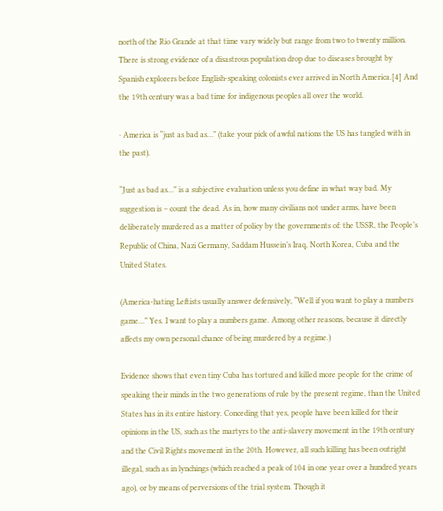north of the Rio Grande at that time vary widely but range from two to twenty million. There is strong evidence of a disastrous population drop due to diseases brought by Spanish explorers before English-speaking colonists ever arrived in North America.[4] And the 19th century was a bad time for indigenous peoples all over the world.

· America is “just as bad as…” (take your pick of awful nations the US has tangled with in the past).

“Just as bad as…” is a subjective evaluation unless you define in what way bad. My suggestion is – count the dead. As in, how many civilians not under arms, have been deliberately murdered as a matter of policy by the governments of: the USSR, the People’s Republic of China, Nazi Germany, Saddam Hussein’s Iraq, North Korea, Cuba and the United States.

(America-hating Leftists usually answer defensively, “Well if you want to play a numbers game…” Yes. I want to play a numbers game. Among other reasons, because it directly affects my own personal chance of being murdered by a regime.)

Evidence shows that even tiny Cuba has tortured and killed more people for the crime of speaking their minds in the two generations of rule by the present regime, than the United States has in its entire history. Conceding that yes, people have been killed for their opinions in the US, such as the martyrs to the anti-slavery movement in the 19th century and the Civil Rights movement in the 20th. However, all such killing has been outright illegal, such as in lynchings (which reached a peak of 104 in one year over a hundred years ago), or by means of perversions of the trial system. Though it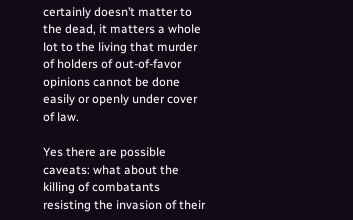certainly doesn’t matter to the dead, it matters a whole lot to the living that murder of holders of out-of-favor opinions cannot be done easily or openly under cover of law.

Yes there are possible caveats: what about the killing of combatants resisting the invasion of their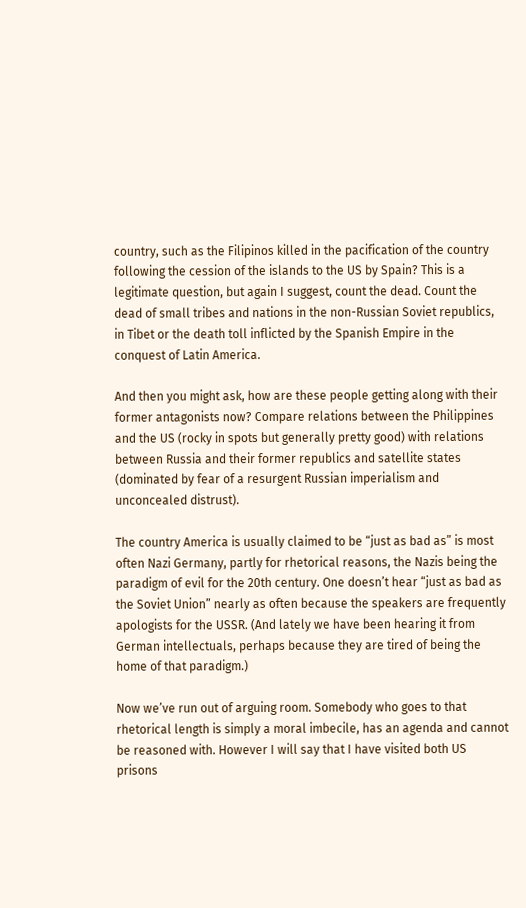country, such as the Filipinos killed in the pacification of the country following the cession of the islands to the US by Spain? This is a legitimate question, but again I suggest, count the dead. Count the dead of small tribes and nations in the non-Russian Soviet republics, in Tibet or the death toll inflicted by the Spanish Empire in the conquest of Latin America.

And then you might ask, how are these people getting along with their former antagonists now? Compare relations between the Philippines and the US (rocky in spots but generally pretty good) with relations between Russia and their former republics and satellite states (dominated by fear of a resurgent Russian imperialism and unconcealed distrust).

The country America is usually claimed to be “just as bad as” is most often Nazi Germany, partly for rhetorical reasons, the Nazis being the paradigm of evil for the 20th century. One doesn’t hear “just as bad as the Soviet Union” nearly as often because the speakers are frequently apologists for the USSR. (And lately we have been hearing it from German intellectuals, perhaps because they are tired of being the home of that paradigm.)

Now we’ve run out of arguing room. Somebody who goes to that rhetorical length is simply a moral imbecile, has an agenda and cannot be reasoned with. However I will say that I have visited both US prisons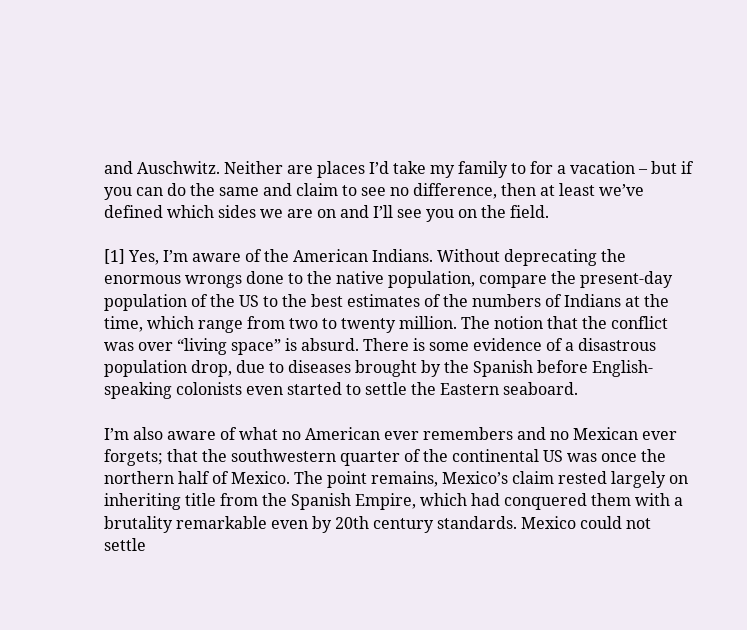and Auschwitz. Neither are places I’d take my family to for a vacation – but if you can do the same and claim to see no difference, then at least we’ve defined which sides we are on and I’ll see you on the field.

[1] Yes, I’m aware of the American Indians. Without deprecating the enormous wrongs done to the native population, compare the present-day population of the US to the best estimates of the numbers of Indians at the time, which range from two to twenty million. The notion that the conflict was over “living space” is absurd. There is some evidence of a disastrous population drop, due to diseases brought by the Spanish before English-speaking colonists even started to settle the Eastern seaboard.

I’m also aware of what no American ever remembers and no Mexican ever forgets; that the southwestern quarter of the continental US was once the northern half of Mexico. The point remains, Mexico’s claim rested largely on inheriting title from the Spanish Empire, which had conquered them with a brutality remarkable even by 20th century standards. Mexico could not settle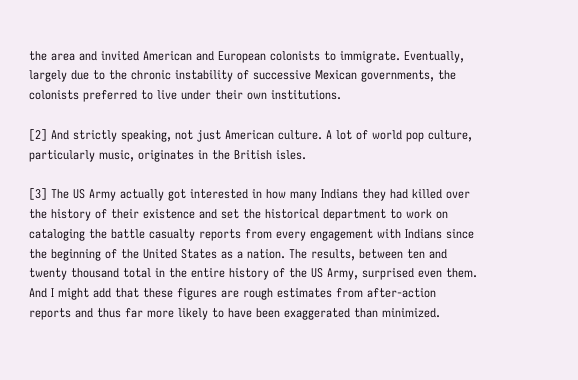the area and invited American and European colonists to immigrate. Eventually, largely due to the chronic instability of successive Mexican governments, the colonists preferred to live under their own institutions.

[2] And strictly speaking, not just American culture. A lot of world pop culture, particularly music, originates in the British isles.

[3] The US Army actually got interested in how many Indians they had killed over the history of their existence and set the historical department to work on cataloging the battle casualty reports from every engagement with Indians since the beginning of the United States as a nation. The results, between ten and twenty thousand total in the entire history of the US Army, surprised even them. And I might add that these figures are rough estimates from after-action reports and thus far more likely to have been exaggerated than minimized.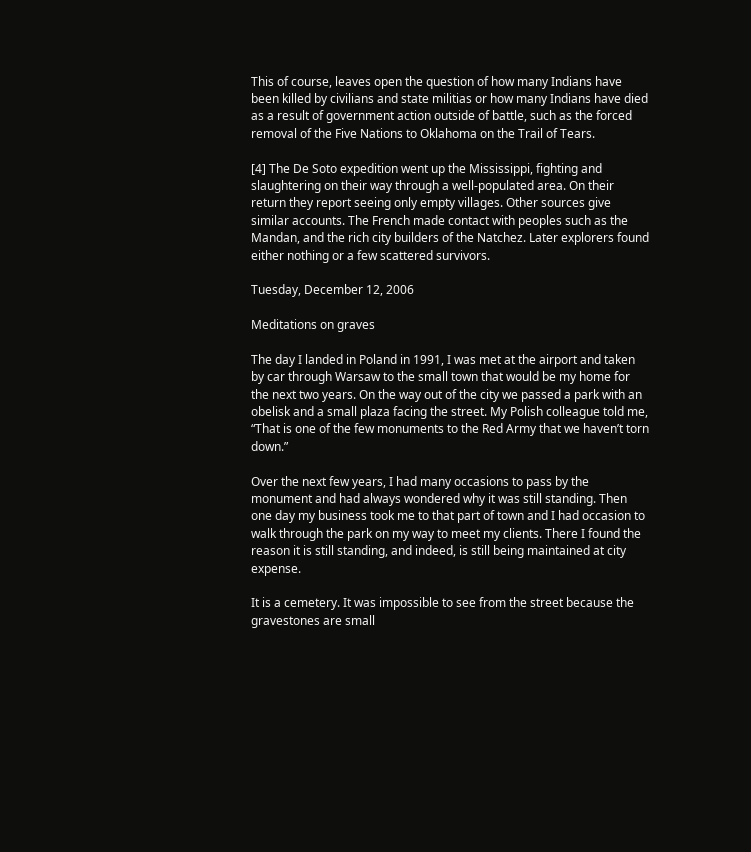This of course, leaves open the question of how many Indians have been killed by civilians and state militias or how many Indians have died as a result of government action outside of battle, such as the forced removal of the Five Nations to Oklahoma on the Trail of Tears.

[4] The De Soto expedition went up the Mississippi, fighting and slaughtering on their way through a well-populated area. On their return they report seeing only empty villages. Other sources give similar accounts. The French made contact with peoples such as the Mandan, and the rich city builders of the Natchez. Later explorers found either nothing or a few scattered survivors.

Tuesday, December 12, 2006

Meditations on graves

The day I landed in Poland in 1991, I was met at the airport and taken by car through Warsaw to the small town that would be my home for the next two years. On the way out of the city we passed a park with an obelisk and a small plaza facing the street. My Polish colleague told me, “That is one of the few monuments to the Red Army that we haven’t torn down.”

Over the next few years, I had many occasions to pass by the monument and had always wondered why it was still standing. Then one day my business took me to that part of town and I had occasion to walk through the park on my way to meet my clients. There I found the reason it is still standing, and indeed, is still being maintained at city expense.

It is a cemetery. It was impossible to see from the street because the gravestones are small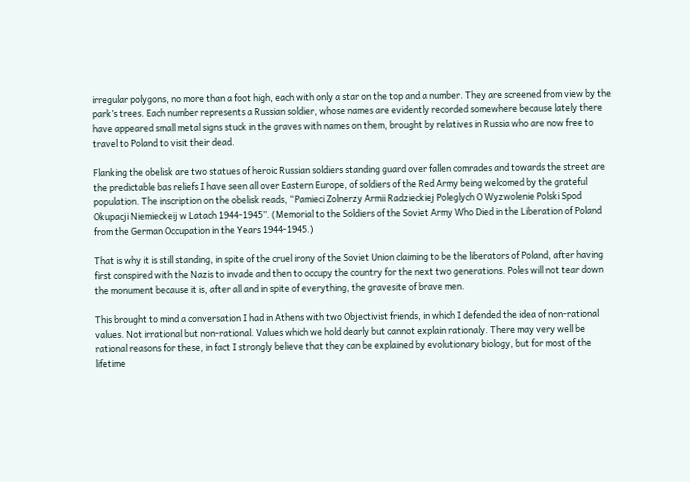irregular polygons, no more than a foot high, each with only a star on the top and a number. They are screened from view by the park’s trees. Each number represents a Russian soldier, whose names are evidently recorded somewhere because lately there have appeared small metal signs stuck in the graves with names on them, brought by relatives in Russia who are now free to travel to Poland to visit their dead.

Flanking the obelisk are two statues of heroic Russian soldiers standing guard over fallen comrades and towards the street are the predictable bas reliefs I have seen all over Eastern Europe, of soldiers of the Red Army being welcomed by the grateful population. The inscription on the obelisk reads, “Pamieci Zolnerzy Armii Radzieckiej Poleglych O Wyzwolenie Polski Spod Okupacji Niemieckeij w Latach 1944-1945”. (Memorial to the Soldiers of the Soviet Army Who Died in the Liberation of Poland from the German Occupation in the Years 1944-1945.)

That is why it is still standing, in spite of the cruel irony of the Soviet Union claiming to be the liberators of Poland, after having first conspired with the Nazis to invade and then to occupy the country for the next two generations. Poles will not tear down the monument because it is, after all and in spite of everything, the gravesite of brave men.

This brought to mind a conversation I had in Athens with two Objectivist friends, in which I defended the idea of non-rational values. Not irrational but non-rational. Values which we hold dearly but cannot explain rationaly. There may very well be rational reasons for these, in fact I strongly believe that they can be explained by evolutionary biology, but for most of the lifetime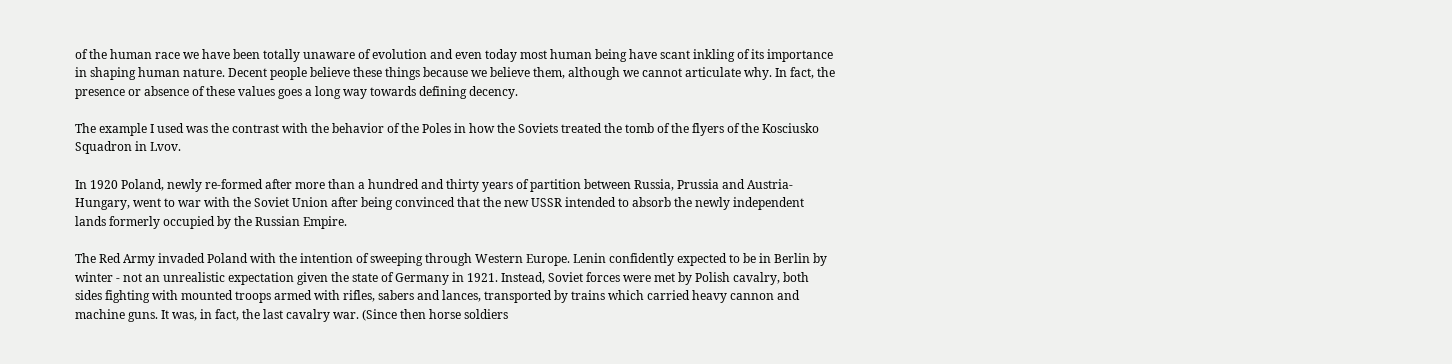of the human race we have been totally unaware of evolution and even today most human being have scant inkling of its importance in shaping human nature. Decent people believe these things because we believe them, although we cannot articulate why. In fact, the presence or absence of these values goes a long way towards defining decency.

The example I used was the contrast with the behavior of the Poles in how the Soviets treated the tomb of the flyers of the Kosciusko Squadron in Lvov.

In 1920 Poland, newly re-formed after more than a hundred and thirty years of partition between Russia, Prussia and Austria-Hungary, went to war with the Soviet Union after being convinced that the new USSR intended to absorb the newly independent lands formerly occupied by the Russian Empire.

The Red Army invaded Poland with the intention of sweeping through Western Europe. Lenin confidently expected to be in Berlin by winter - not an unrealistic expectation given the state of Germany in 1921. Instead, Soviet forces were met by Polish cavalry, both sides fighting with mounted troops armed with rifles, sabers and lances, transported by trains which carried heavy cannon and machine guns. It was, in fact, the last cavalry war. (Since then horse soldiers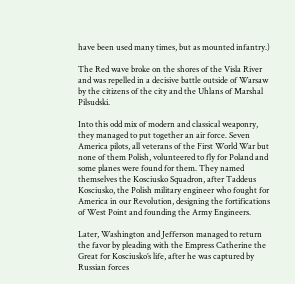have been used many times, but as mounted infantry.)

The Red wave broke on the shores of the Visla River and was repelled in a decisive battle outside of Warsaw by the citizens of the city and the Uhlans of Marshal Pilsudski.

Into this odd mix of modern and classical weaponry, they managed to put together an air force. Seven America pilots, all veterans of the First World War but none of them Polish, volunteered to fly for Poland and some planes were found for them. They named themselves the Kosciusko Squadron, after Taddeus Kosciusko, the Polish military engineer who fought for America in our Revolution, designing the fortifications of West Point and founding the Army Engineers.

Later, Washington and Jefferson managed to return the favor by pleading with the Empress Catherine the Great for Kosciusko’s life, after he was captured by Russian forces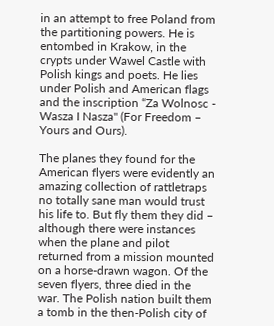in an attempt to free Poland from the partitioning powers. He is entombed in Krakow, in the crypts under Wawel Castle with Polish kings and poets. He lies under Polish and American flags and the inscription “Za Wolnosc - Wasza I Nasza" (For Freedom – Yours and Ours).

The planes they found for the American flyers were evidently an amazing collection of rattletraps no totally sane man would trust his life to. But fly them they did – although there were instances when the plane and pilot returned from a mission mounted on a horse-drawn wagon. Of the seven flyers, three died in the war. The Polish nation built them a tomb in the then-Polish city of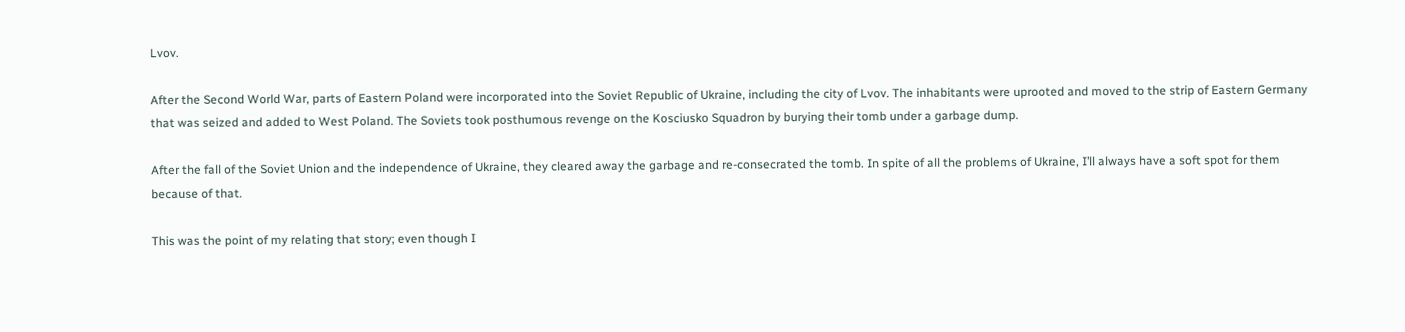Lvov.

After the Second World War, parts of Eastern Poland were incorporated into the Soviet Republic of Ukraine, including the city of Lvov. The inhabitants were uprooted and moved to the strip of Eastern Germany that was seized and added to West Poland. The Soviets took posthumous revenge on the Kosciusko Squadron by burying their tomb under a garbage dump.

After the fall of the Soviet Union and the independence of Ukraine, they cleared away the garbage and re-consecrated the tomb. In spite of all the problems of Ukraine, I’ll always have a soft spot for them because of that.

This was the point of my relating that story; even though I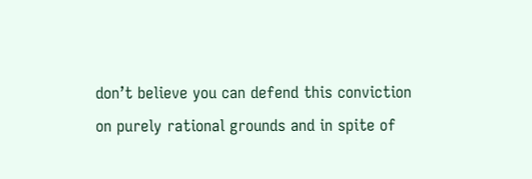don’t believe you can defend this conviction on purely rational grounds and in spite of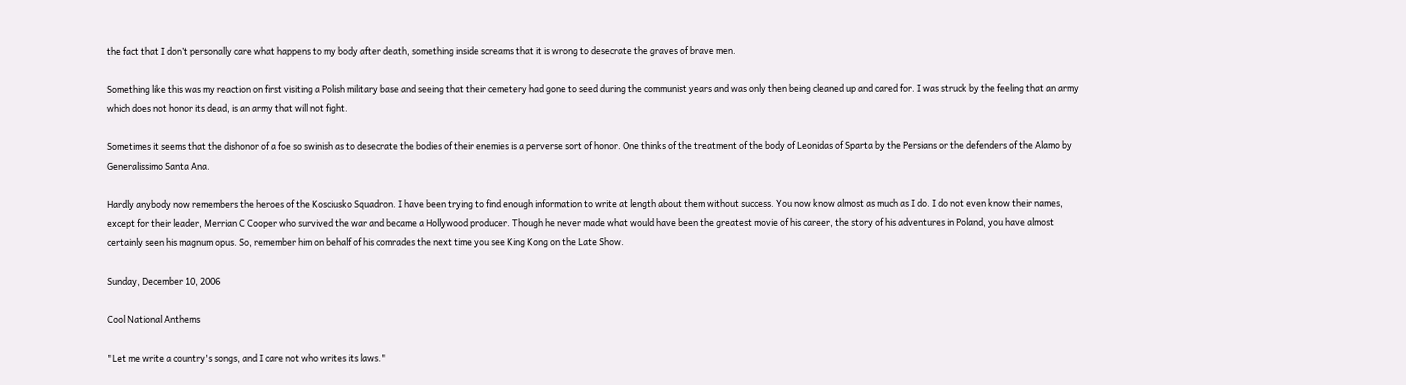the fact that I don’t personally care what happens to my body after death, something inside screams that it is wrong to desecrate the graves of brave men.

Something like this was my reaction on first visiting a Polish military base and seeing that their cemetery had gone to seed during the communist years and was only then being cleaned up and cared for. I was struck by the feeling that an army which does not honor its dead, is an army that will not fight.

Sometimes it seems that the dishonor of a foe so swinish as to desecrate the bodies of their enemies is a perverse sort of honor. One thinks of the treatment of the body of Leonidas of Sparta by the Persians or the defenders of the Alamo by Generalissimo Santa Ana.

Hardly anybody now remembers the heroes of the Kosciusko Squadron. I have been trying to find enough information to write at length about them without success. You now know almost as much as I do. I do not even know their names, except for their leader, Merrian C Cooper who survived the war and became a Hollywood producer. Though he never made what would have been the greatest movie of his career, the story of his adventures in Poland, you have almost certainly seen his magnum opus. So, remember him on behalf of his comrades the next time you see King Kong on the Late Show.

Sunday, December 10, 2006

Cool National Anthems

"Let me write a country's songs, and I care not who writes its laws."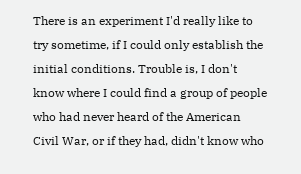There is an experiment I'd really like to try sometime, if I could only establish the initial conditions. Trouble is, I don't know where I could find a group of people who had never heard of the American Civil War, or if they had, didn't know who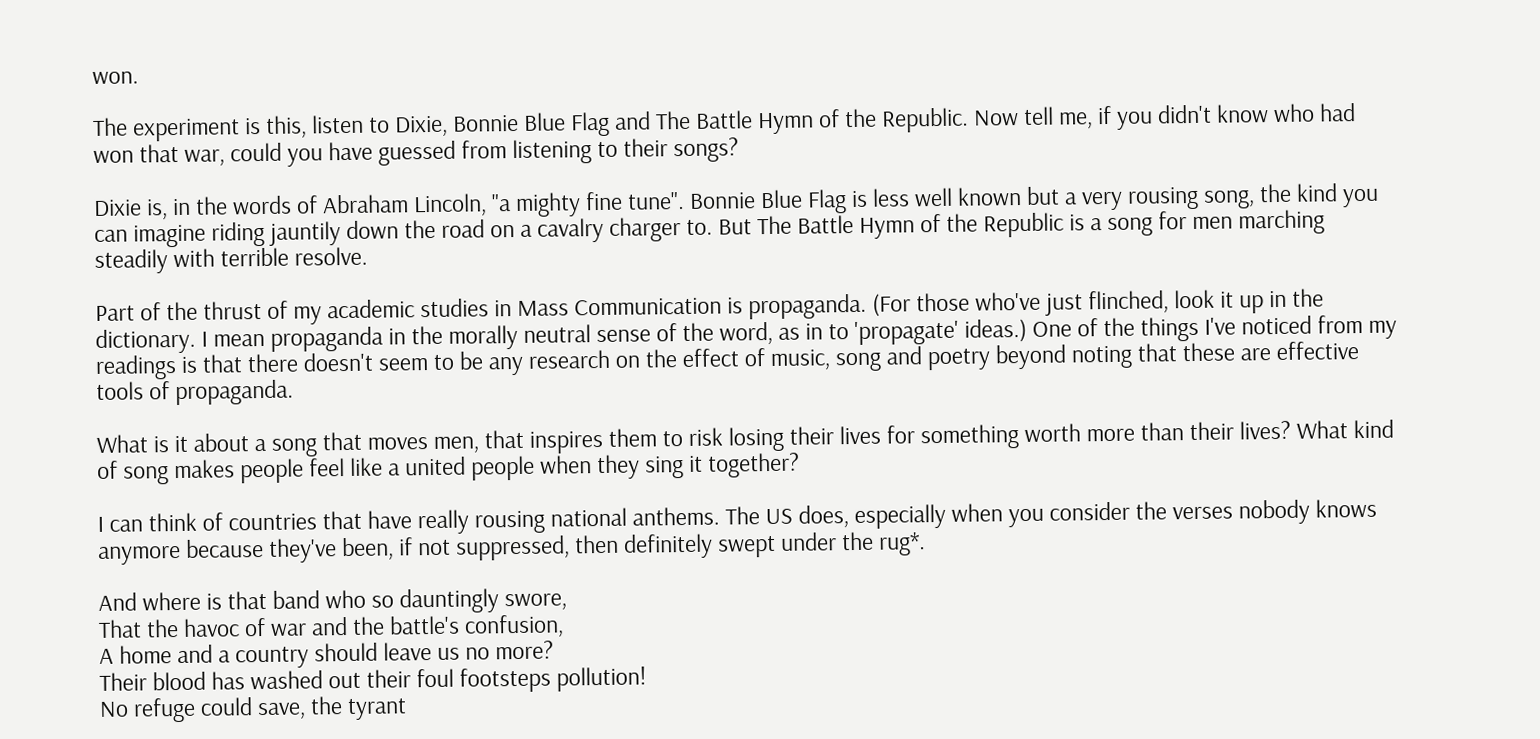won.

The experiment is this, listen to Dixie, Bonnie Blue Flag and The Battle Hymn of the Republic. Now tell me, if you didn't know who had won that war, could you have guessed from listening to their songs?

Dixie is, in the words of Abraham Lincoln, "a mighty fine tune". Bonnie Blue Flag is less well known but a very rousing song, the kind you can imagine riding jauntily down the road on a cavalry charger to. But The Battle Hymn of the Republic is a song for men marching steadily with terrible resolve.

Part of the thrust of my academic studies in Mass Communication is propaganda. (For those who've just flinched, look it up in the dictionary. I mean propaganda in the morally neutral sense of the word, as in to 'propagate' ideas.) One of the things I've noticed from my readings is that there doesn't seem to be any research on the effect of music, song and poetry beyond noting that these are effective tools of propaganda.

What is it about a song that moves men, that inspires them to risk losing their lives for something worth more than their lives? What kind of song makes people feel like a united people when they sing it together?

I can think of countries that have really rousing national anthems. The US does, especially when you consider the verses nobody knows anymore because they've been, if not suppressed, then definitely swept under the rug*.

And where is that band who so dauntingly swore,
That the havoc of war and the battle's confusion,
A home and a country should leave us no more?
Their blood has washed out their foul footsteps pollution!
No refuge could save, the tyrant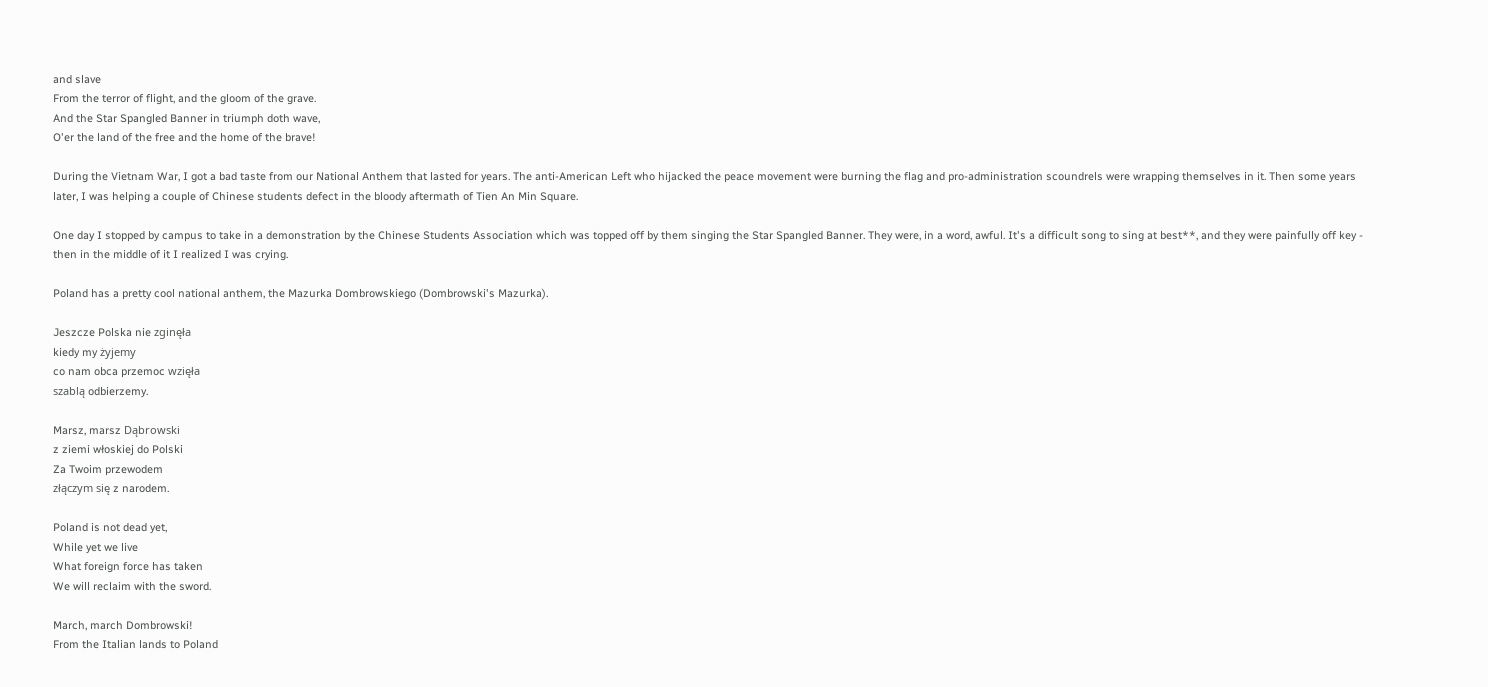and slave
From the terror of flight, and the gloom of the grave.
And the Star Spangled Banner in triumph doth wave,
O'er the land of the free and the home of the brave!

During the Vietnam War, I got a bad taste from our National Anthem that lasted for years. The anti-American Left who hijacked the peace movement were burning the flag and pro-administration scoundrels were wrapping themselves in it. Then some years later, I was helping a couple of Chinese students defect in the bloody aftermath of Tien An Min Square.

One day I stopped by campus to take in a demonstration by the Chinese Students Association which was topped off by them singing the Star Spangled Banner. They were, in a word, awful. It's a difficult song to sing at best**, and they were painfully off key - then in the middle of it I realized I was crying.

Poland has a pretty cool national anthem, the Mazurka Dombrowskiego (Dombrowski's Mazurka).

Jeszcze Polska nie zginęła
kiedy my żyjemy
co nam obca przemoc wzięła
szablą odbierzemy.

Marsz, marsz Dąbrowski
z ziemi włoskiej do Polski
Za Twoim przewodem
złączym się z narodem.

Poland is not dead yet,
While yet we live
What foreign force has taken
We will reclaim with the sword.

March, march Dombrowski!
From the Italian lands to Poland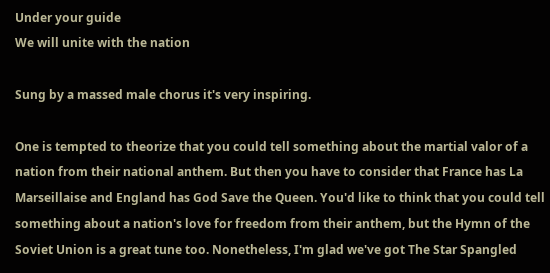Under your guide
We will unite with the nation

Sung by a massed male chorus it's very inspiring.

One is tempted to theorize that you could tell something about the martial valor of a nation from their national anthem. But then you have to consider that France has La Marseillaise and England has God Save the Queen. You'd like to think that you could tell something about a nation's love for freedom from their anthem, but the Hymn of the Soviet Union is a great tune too. Nonetheless, I'm glad we've got The Star Spangled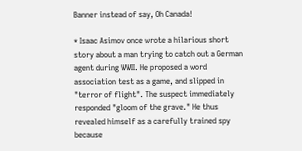Banner instead of say, Oh Canada!

* Isaac Asimov once wrote a hilarious short story about a man trying to catch out a German agent during WWII. He proposed a word association test as a game, and slipped in "terror of flight". The suspect immediately responded "gloom of the grave." He thus revealed himself as a carefully trained spy because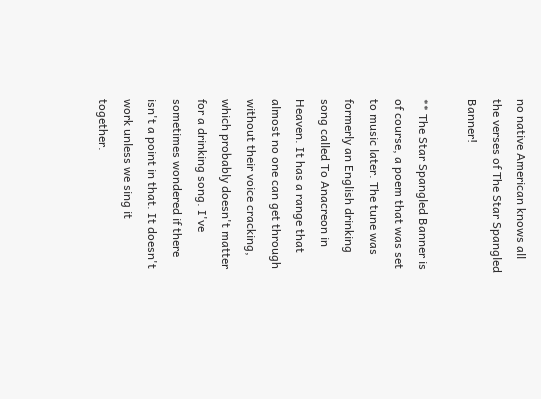no native American knows all the verses of The Star Spangled Banner!

** The Star Spangled Banner is of course, a poem that was set to music later. The tune was formerly an English drinking song called To Anacreon in Heaven. It has a range that almost no one can get through without their voice cracking, which probably doesn't matter for a drinking song. I've sometimes wondered if there isn't a point in that. It doesn't work unless we sing it together.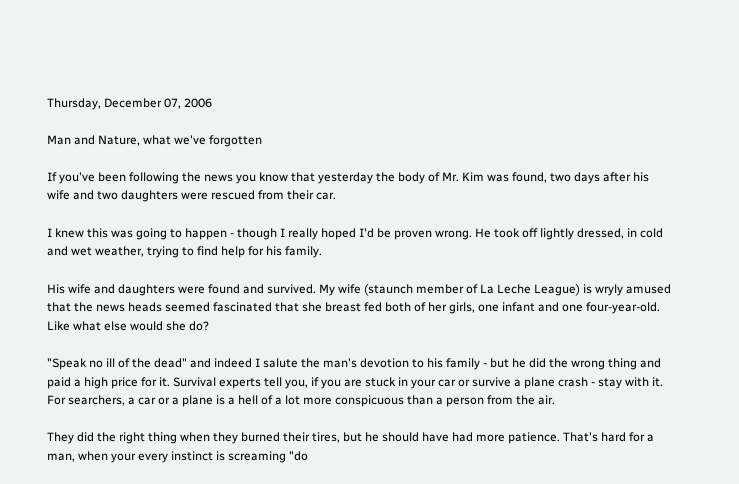Thursday, December 07, 2006

Man and Nature, what we've forgotten

If you've been following the news you know that yesterday the body of Mr. Kim was found, two days after his wife and two daughters were rescued from their car.

I knew this was going to happen - though I really hoped I'd be proven wrong. He took off lightly dressed, in cold and wet weather, trying to find help for his family.

His wife and daughters were found and survived. My wife (staunch member of La Leche League) is wryly amused that the news heads seemed fascinated that she breast fed both of her girls, one infant and one four-year-old. Like what else would she do?

"Speak no ill of the dead" and indeed I salute the man's devotion to his family - but he did the wrong thing and paid a high price for it. Survival experts tell you, if you are stuck in your car or survive a plane crash - stay with it. For searchers, a car or a plane is a hell of a lot more conspicuous than a person from the air.

They did the right thing when they burned their tires, but he should have had more patience. That's hard for a man, when your every instinct is screaming "do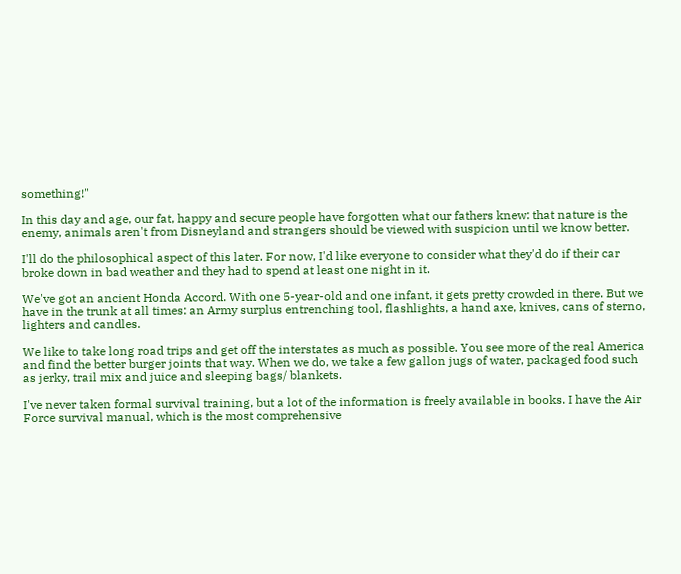something!"

In this day and age, our fat, happy and secure people have forgotten what our fathers knew: that nature is the enemy, animals aren't from Disneyland and strangers should be viewed with suspicion until we know better.

I'll do the philosophical aspect of this later. For now, I'd like everyone to consider what they'd do if their car broke down in bad weather and they had to spend at least one night in it.

We've got an ancient Honda Accord. With one 5-year-old and one infant, it gets pretty crowded in there. But we have in the trunk at all times: an Army surplus entrenching tool, flashlights, a hand axe, knives, cans of sterno, lighters and candles.

We like to take long road trips and get off the interstates as much as possible. You see more of the real America and find the better burger joints that way. When we do, we take a few gallon jugs of water, packaged food such as jerky, trail mix and juice and sleeping bags/ blankets.

I've never taken formal survival training, but a lot of the information is freely available in books. I have the Air Force survival manual, which is the most comprehensive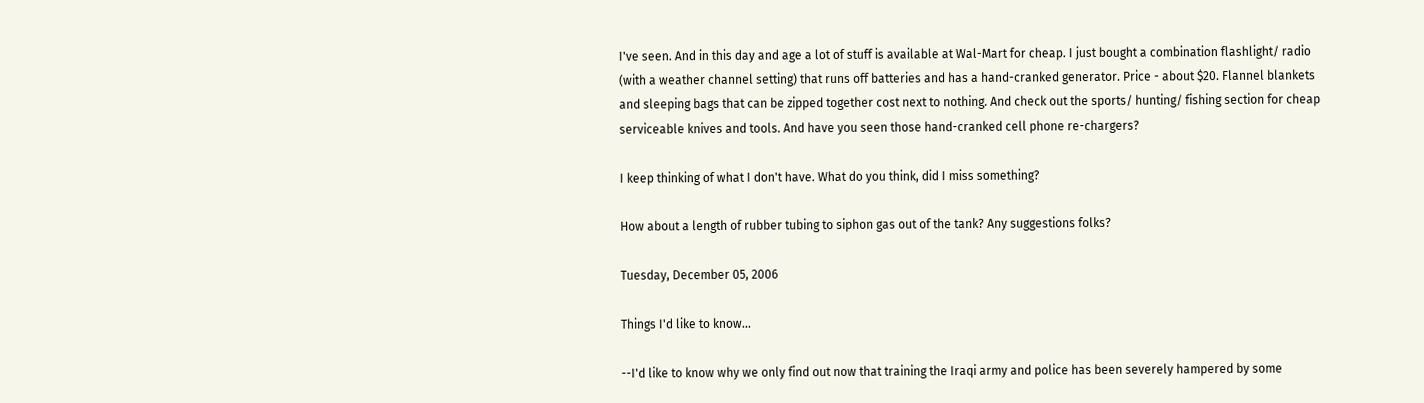I've seen. And in this day and age a lot of stuff is available at Wal-Mart for cheap. I just bought a combination flashlight/ radio (with a weather channel setting) that runs off batteries and has a hand-cranked generator. Price - about $20. Flannel blankets and sleeping bags that can be zipped together cost next to nothing. And check out the sports/ hunting/ fishing section for cheap serviceable knives and tools. And have you seen those hand-cranked cell phone re-chargers?

I keep thinking of what I don't have. What do you think, did I miss something?

How about a length of rubber tubing to siphon gas out of the tank? Any suggestions folks?

Tuesday, December 05, 2006

Things I'd like to know...

--I'd like to know why we only find out now that training the Iraqi army and police has been severely hampered by some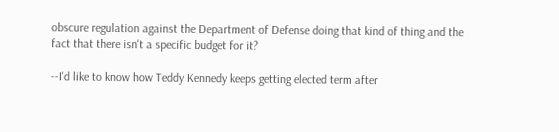obscure regulation against the Department of Defense doing that kind of thing and the fact that there isn't a specific budget for it?

--I'd like to know how Teddy Kennedy keeps getting elected term after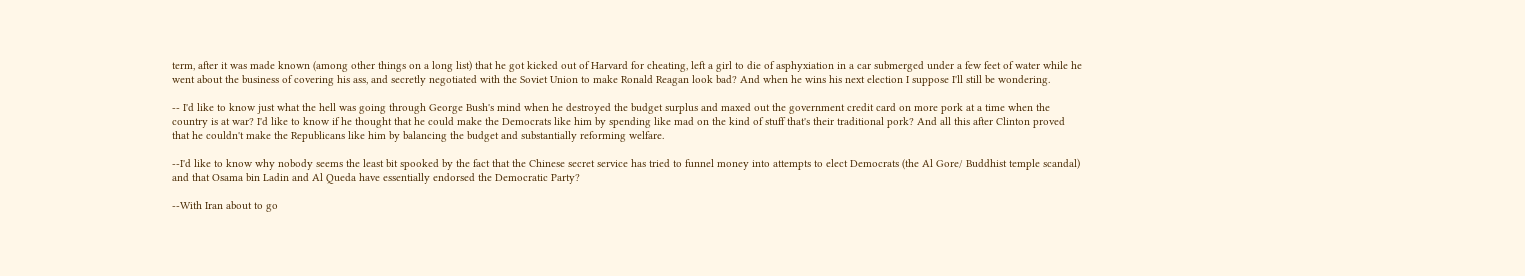term, after it was made known (among other things on a long list) that he got kicked out of Harvard for cheating, left a girl to die of asphyxiation in a car submerged under a few feet of water while he went about the business of covering his ass, and secretly negotiated with the Soviet Union to make Ronald Reagan look bad? And when he wins his next election I suppose I'll still be wondering.

-- I'd like to know just what the hell was going through George Bush's mind when he destroyed the budget surplus and maxed out the government credit card on more pork at a time when the country is at war? I'd like to know if he thought that he could make the Democrats like him by spending like mad on the kind of stuff that's their traditional pork? And all this after Clinton proved that he couldn't make the Republicans like him by balancing the budget and substantially reforming welfare.

--I'd like to know why nobody seems the least bit spooked by the fact that the Chinese secret service has tried to funnel money into attempts to elect Democrats (the Al Gore/ Buddhist temple scandal) and that Osama bin Ladin and Al Queda have essentially endorsed the Democratic Party?

--With Iran about to go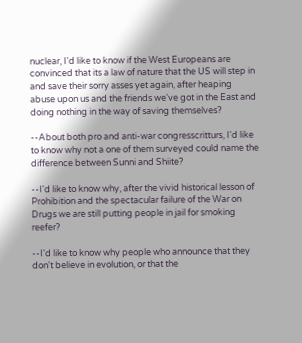nuclear, I'd like to know if the West Europeans are convinced that its a law of nature that the US will step in and save their sorry asses yet again, after heaping abuse upon us and the friends we've got in the East and doing nothing in the way of saving themselves?

--About both pro and anti-war congresscritturs, I'd like to know why not a one of them surveyed could name the difference between Sunni and Shiite?

--I'd like to know why, after the vivid historical lesson of Prohibition and the spectacular failure of the War on Drugs we are still putting people in jail for smoking reefer?

--I'd like to know why people who announce that they don't believe in evolution, or that the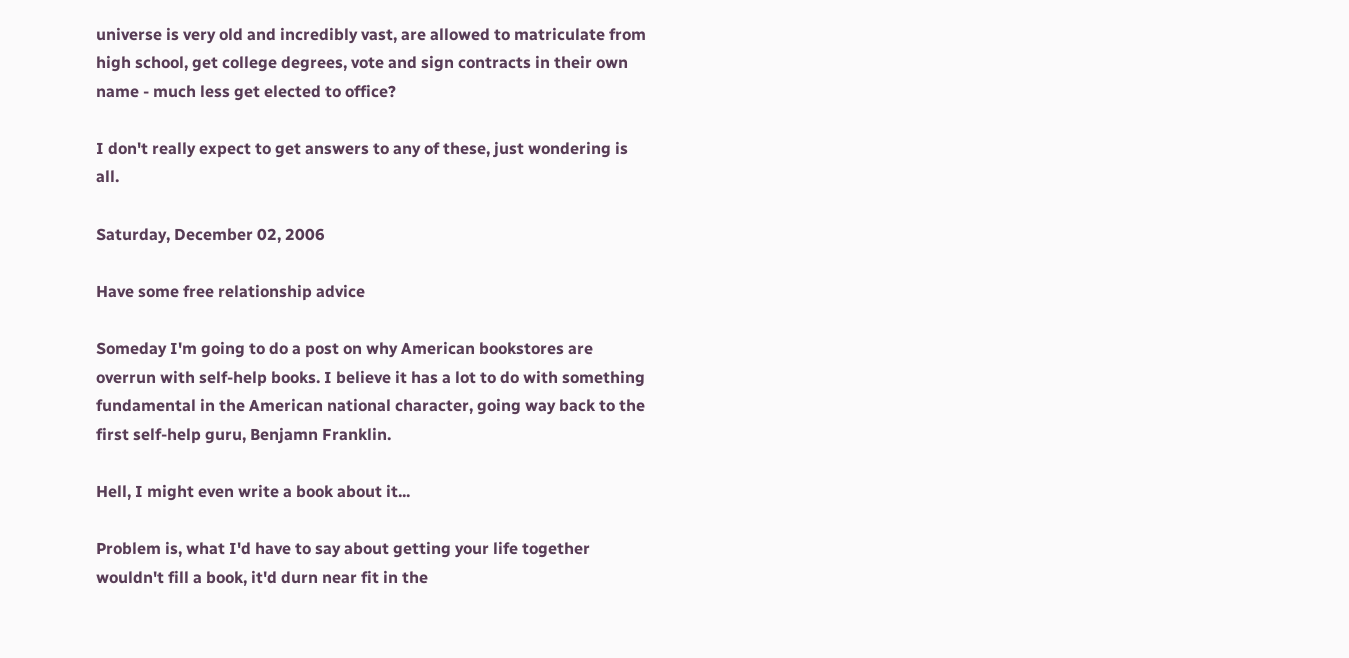universe is very old and incredibly vast, are allowed to matriculate from high school, get college degrees, vote and sign contracts in their own name - much less get elected to office?

I don't really expect to get answers to any of these, just wondering is all.

Saturday, December 02, 2006

Have some free relationship advice

Someday I'm going to do a post on why American bookstores are overrun with self-help books. I believe it has a lot to do with something fundamental in the American national character, going way back to the first self-help guru, Benjamn Franklin.

Hell, I might even write a book about it...

Problem is, what I'd have to say about getting your life together wouldn't fill a book, it'd durn near fit in the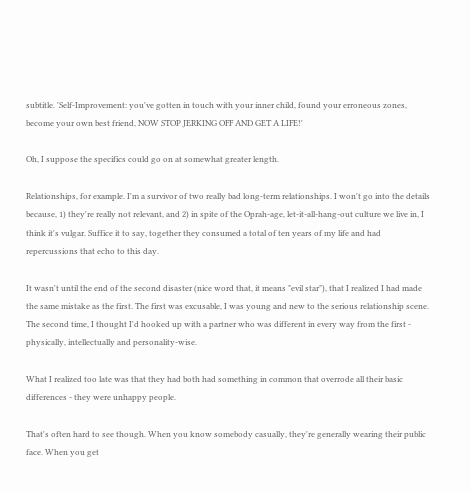subtitle. 'Self-Improvement: you've gotten in touch with your inner child, found your erroneous zones, become your own best friend, NOW STOP JERKING OFF AND GET A LIFE!'

Oh, I suppose the specifics could go on at somewhat greater length.

Relationships, for example. I'm a survivor of two really bad long-term relationships. I won't go into the details because, 1) they're really not relevant, and 2) in spite of the Oprah-age, let-it-all-hang-out culture we live in, I think it's vulgar. Suffice it to say, together they consumed a total of ten years of my life and had repercussions that echo to this day.

It wasn't until the end of the second disaster (nice word that, it means "evil star"), that I realized I had made the same mistake as the first. The first was excusable, I was young and new to the serious relationship scene. The second time, I thought I'd hooked up with a partner who was different in every way from the first - physically, intellectually and personality-wise.

What I realized too late was that they had both had something in common that overrode all their basic differences - they were unhappy people.

That's often hard to see though. When you know somebody casually, they're generally wearing their public face. When you get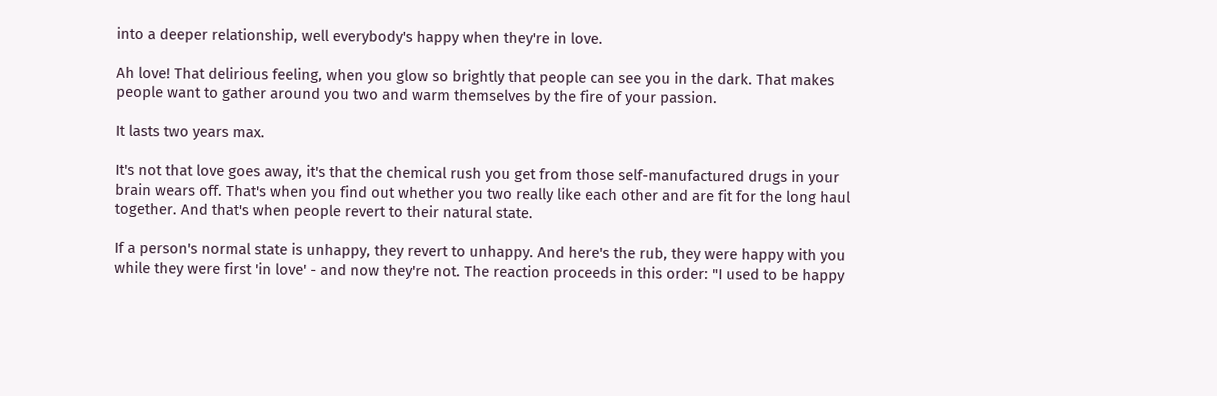into a deeper relationship, well everybody's happy when they're in love.

Ah love! That delirious feeling, when you glow so brightly that people can see you in the dark. That makes people want to gather around you two and warm themselves by the fire of your passion.

It lasts two years max.

It's not that love goes away, it's that the chemical rush you get from those self-manufactured drugs in your brain wears off. That's when you find out whether you two really like each other and are fit for the long haul together. And that's when people revert to their natural state.

If a person's normal state is unhappy, they revert to unhappy. And here's the rub, they were happy with you while they were first 'in love' - and now they're not. The reaction proceeds in this order: "I used to be happy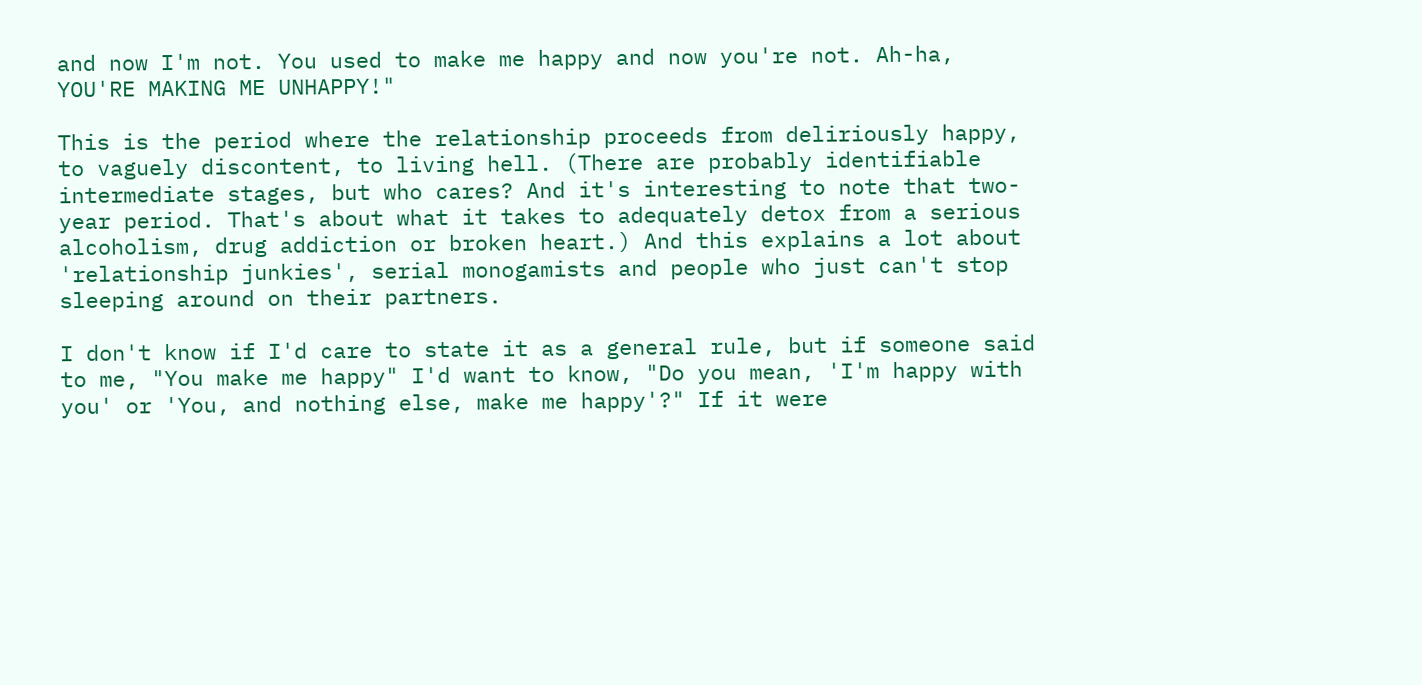and now I'm not. You used to make me happy and now you're not. Ah-ha, YOU'RE MAKING ME UNHAPPY!"

This is the period where the relationship proceeds from deliriously happy, to vaguely discontent, to living hell. (There are probably identifiable intermediate stages, but who cares? And it's interesting to note that two-year period. That's about what it takes to adequately detox from a serious alcoholism, drug addiction or broken heart.) And this explains a lot about 'relationship junkies', serial monogamists and people who just can't stop sleeping around on their partners.

I don't know if I'd care to state it as a general rule, but if someone said to me, "You make me happy" I'd want to know, "Do you mean, 'I'm happy with you' or 'You, and nothing else, make me happy'?" If it were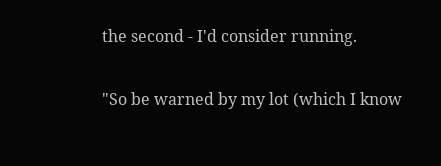the second - I'd consider running.

"So be warned by my lot (which I know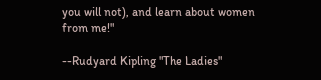you will not), and learn about women from me!"

--Rudyard Kipling "The Ladies"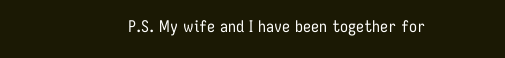P.S. My wife and I have been together for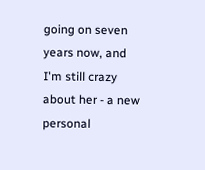going on seven years now, and I'm still crazy about her - a new personal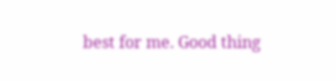best for me. Good thing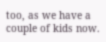too, as we have a couple of kids now.